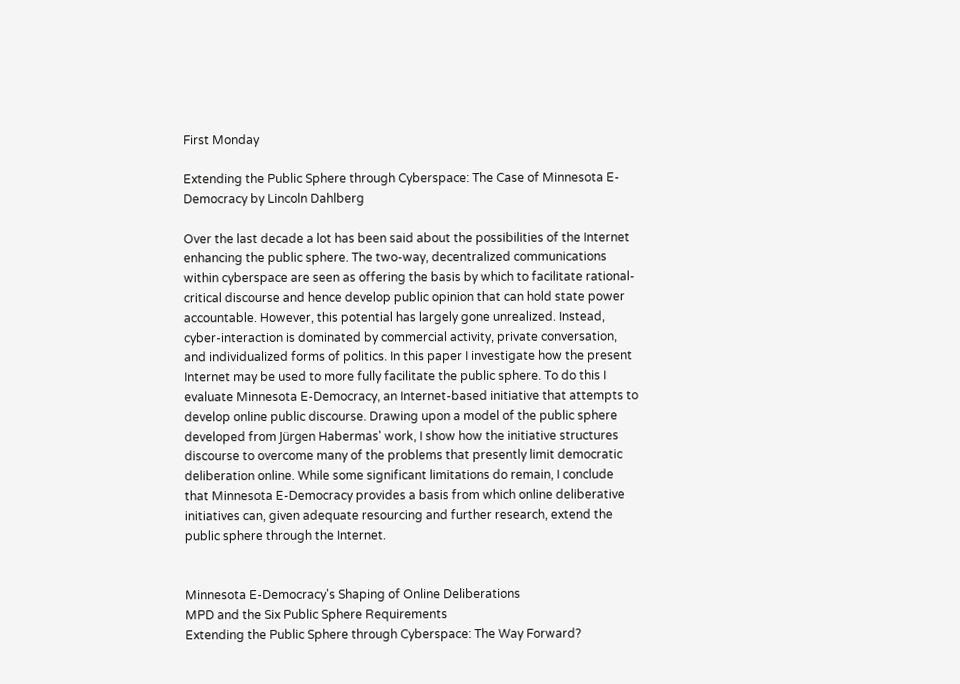First Monday

Extending the Public Sphere through Cyberspace: The Case of Minnesota E-Democracy by Lincoln Dahlberg

Over the last decade a lot has been said about the possibilities of the Internet enhancing the public sphere. The two-way, decentralized communications within cyberspace are seen as offering the basis by which to facilitate rational-critical discourse and hence develop public opinion that can hold state power accountable. However, this potential has largely gone unrealized. Instead, cyber-interaction is dominated by commercial activity, private conversation, and individualized forms of politics. In this paper I investigate how the present Internet may be used to more fully facilitate the public sphere. To do this I evaluate Minnesota E-Democracy, an Internet-based initiative that attempts to develop online public discourse. Drawing upon a model of the public sphere developed from Jürgen Habermas' work, I show how the initiative structures discourse to overcome many of the problems that presently limit democratic deliberation online. While some significant limitations do remain, I conclude that Minnesota E-Democracy provides a basis from which online deliberative initiatives can, given adequate resourcing and further research, extend the public sphere through the Internet.


Minnesota E-Democracy's Shaping of Online Deliberations
MPD and the Six Public Sphere Requirements
Extending the Public Sphere through Cyberspace: The Way Forward?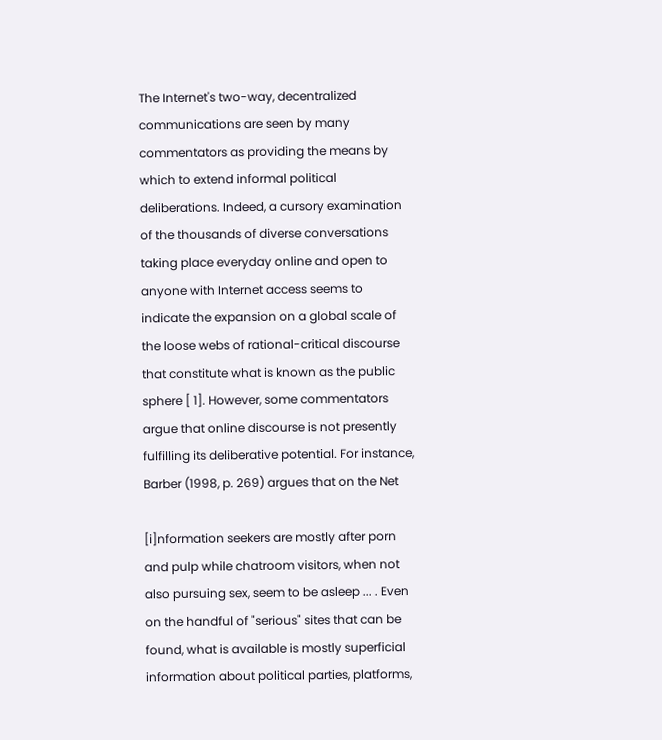The Internet's two-way, decentralized communications are seen by many commentators as providing the means by which to extend informal political deliberations. Indeed, a cursory examination of the thousands of diverse conversations taking place everyday online and open to anyone with Internet access seems to indicate the expansion on a global scale of the loose webs of rational-critical discourse that constitute what is known as the public sphere [ 1]. However, some commentators argue that online discourse is not presently fulfilling its deliberative potential. For instance, Barber (1998, p. 269) argues that on the Net

[i]nformation seekers are mostly after porn and pulp while chatroom visitors, when not also pursuing sex, seem to be asleep ... . Even on the handful of "serious" sites that can be found, what is available is mostly superficial information about political parties, platforms,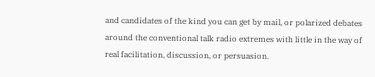and candidates of the kind you can get by mail, or polarized debates around the conventional talk radio extremes with little in the way of real facilitation, discussion, or persuasion.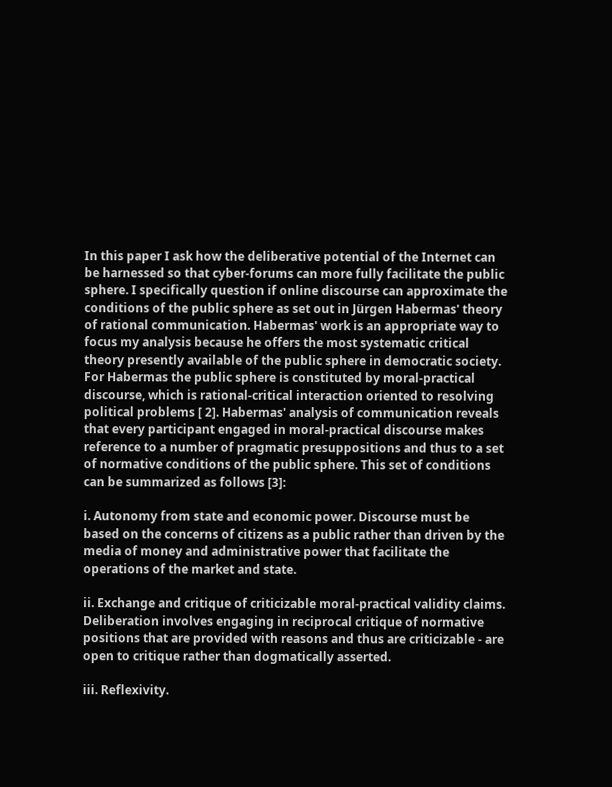In this paper I ask how the deliberative potential of the Internet can be harnessed so that cyber-forums can more fully facilitate the public sphere. I specifically question if online discourse can approximate the conditions of the public sphere as set out in Jürgen Habermas' theory of rational communication. Habermas' work is an appropriate way to focus my analysis because he offers the most systematic critical theory presently available of the public sphere in democratic society. For Habermas the public sphere is constituted by moral-practical discourse, which is rational-critical interaction oriented to resolving political problems [ 2]. Habermas' analysis of communication reveals that every participant engaged in moral-practical discourse makes reference to a number of pragmatic presuppositions and thus to a set of normative conditions of the public sphere. This set of conditions can be summarized as follows [3]:

i. Autonomy from state and economic power. Discourse must be based on the concerns of citizens as a public rather than driven by the media of money and administrative power that facilitate the operations of the market and state.

ii. Exchange and critique of criticizable moral-practical validity claims. Deliberation involves engaging in reciprocal critique of normative positions that are provided with reasons and thus are criticizable - are open to critique rather than dogmatically asserted.

iii. Reflexivity.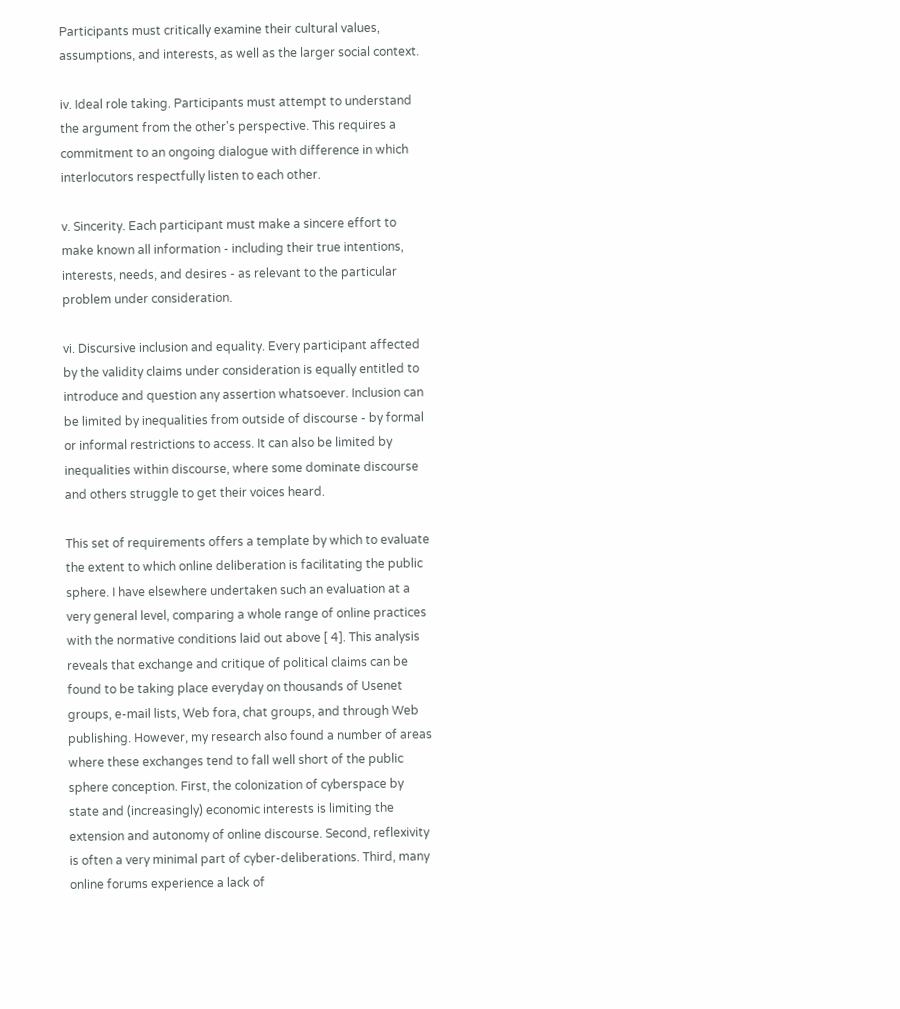Participants must critically examine their cultural values, assumptions, and interests, as well as the larger social context.

iv. Ideal role taking. Participants must attempt to understand the argument from the other's perspective. This requires a commitment to an ongoing dialogue with difference in which interlocutors respectfully listen to each other.

v. Sincerity. Each participant must make a sincere effort to make known all information - including their true intentions, interests, needs, and desires - as relevant to the particular problem under consideration.

vi. Discursive inclusion and equality. Every participant affected by the validity claims under consideration is equally entitled to introduce and question any assertion whatsoever. Inclusion can be limited by inequalities from outside of discourse - by formal or informal restrictions to access. It can also be limited by inequalities within discourse, where some dominate discourse and others struggle to get their voices heard.

This set of requirements offers a template by which to evaluate the extent to which online deliberation is facilitating the public sphere. I have elsewhere undertaken such an evaluation at a very general level, comparing a whole range of online practices with the normative conditions laid out above [ 4]. This analysis reveals that exchange and critique of political claims can be found to be taking place everyday on thousands of Usenet groups, e-mail lists, Web fora, chat groups, and through Web publishing. However, my research also found a number of areas where these exchanges tend to fall well short of the public sphere conception. First, the colonization of cyberspace by state and (increasingly) economic interests is limiting the extension and autonomy of online discourse. Second, reflexivity is often a very minimal part of cyber-deliberations. Third, many online forums experience a lack of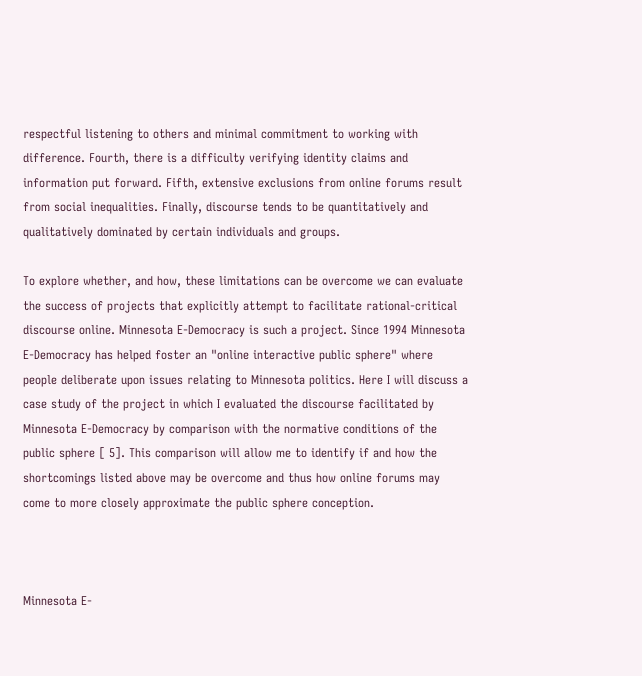respectful listening to others and minimal commitment to working with difference. Fourth, there is a difficulty verifying identity claims and information put forward. Fifth, extensive exclusions from online forums result from social inequalities. Finally, discourse tends to be quantitatively and qualitatively dominated by certain individuals and groups.

To explore whether, and how, these limitations can be overcome we can evaluate the success of projects that explicitly attempt to facilitate rational-critical discourse online. Minnesota E-Democracy is such a project. Since 1994 Minnesota E-Democracy has helped foster an "online interactive public sphere" where people deliberate upon issues relating to Minnesota politics. Here I will discuss a case study of the project in which I evaluated the discourse facilitated by Minnesota E-Democracy by comparison with the normative conditions of the public sphere [ 5]. This comparison will allow me to identify if and how the shortcomings listed above may be overcome and thus how online forums may come to more closely approximate the public sphere conception.



Minnesota E-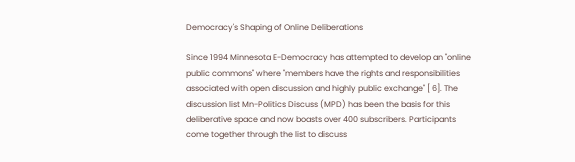Democracy's Shaping of Online Deliberations

Since 1994 Minnesota E-Democracy has attempted to develop an "online public commons" where "members have the rights and responsibilities associated with open discussion and highly public exchange" [ 6]. The discussion list Mn-Politics Discuss (MPD) has been the basis for this deliberative space and now boasts over 400 subscribers. Participants come together through the list to discuss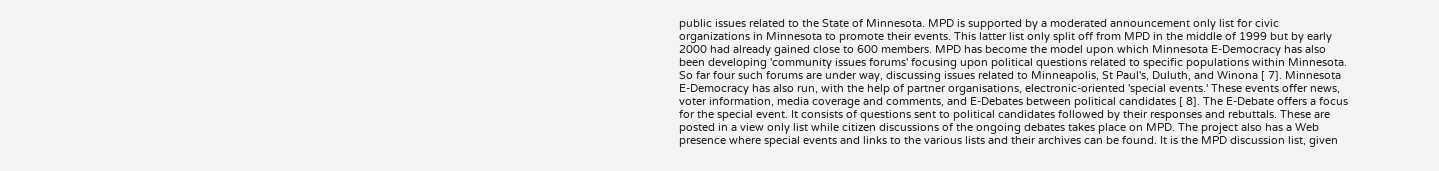public issues related to the State of Minnesota. MPD is supported by a moderated announcement only list for civic organizations in Minnesota to promote their events. This latter list only split off from MPD in the middle of 1999 but by early 2000 had already gained close to 600 members. MPD has become the model upon which Minnesota E-Democracy has also been developing 'community issues forums' focusing upon political questions related to specific populations within Minnesota. So far four such forums are under way, discussing issues related to Minneapolis, St Paul's, Duluth, and Winona [ 7]. Minnesota E-Democracy has also run, with the help of partner organisations, electronic-oriented 'special events.' These events offer news, voter information, media coverage and comments, and E-Debates between political candidates [ 8]. The E-Debate offers a focus for the special event. It consists of questions sent to political candidates followed by their responses and rebuttals. These are posted in a view only list while citizen discussions of the ongoing debates takes place on MPD. The project also has a Web presence where special events and links to the various lists and their archives can be found. It is the MPD discussion list, given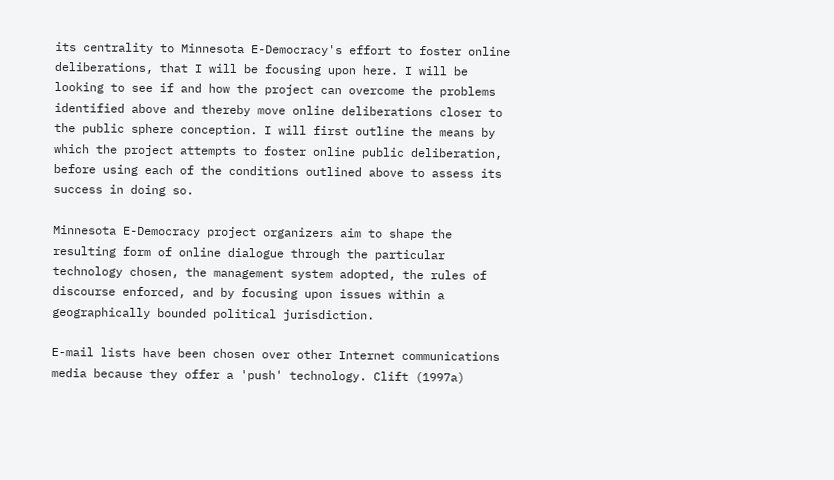its centrality to Minnesota E-Democracy's effort to foster online deliberations, that I will be focusing upon here. I will be looking to see if and how the project can overcome the problems identified above and thereby move online deliberations closer to the public sphere conception. I will first outline the means by which the project attempts to foster online public deliberation, before using each of the conditions outlined above to assess its success in doing so.

Minnesota E-Democracy project organizers aim to shape the resulting form of online dialogue through the particular technology chosen, the management system adopted, the rules of discourse enforced, and by focusing upon issues within a geographically bounded political jurisdiction.

E-mail lists have been chosen over other Internet communications media because they offer a 'push' technology. Clift (1997a)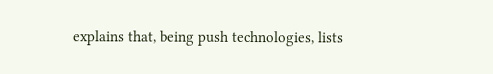explains that, being push technologies, lists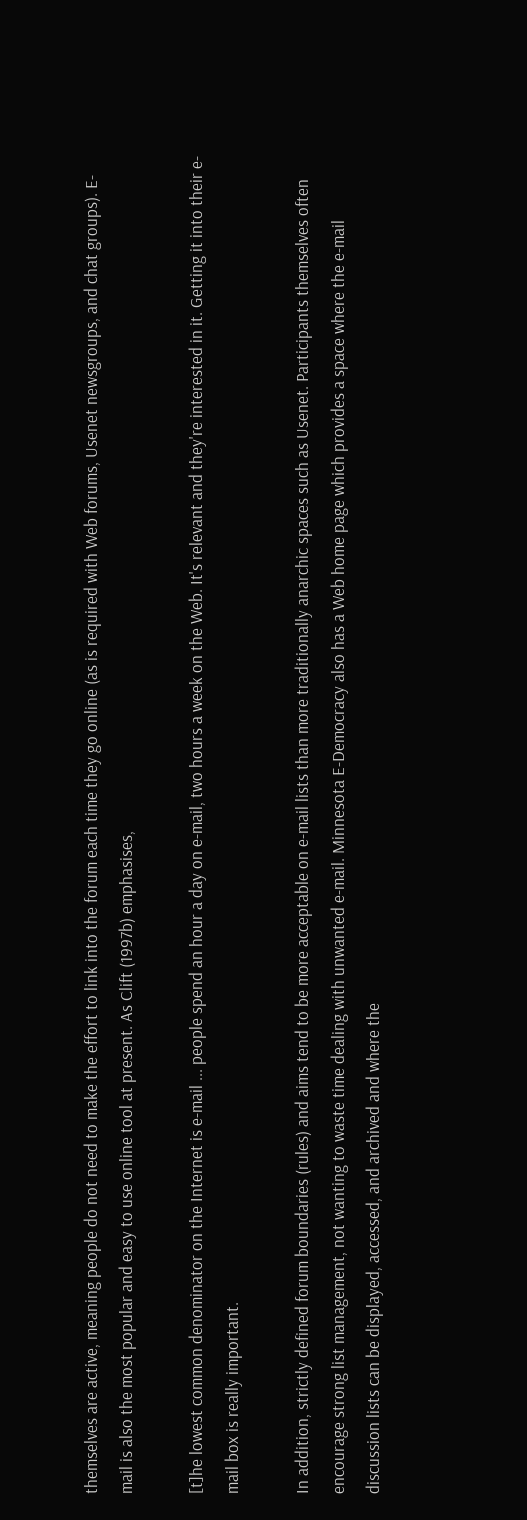themselves are active, meaning people do not need to make the effort to link into the forum each time they go online (as is required with Web forums, Usenet newsgroups, and chat groups). E-mail is also the most popular and easy to use online tool at present. As Clift (1997b) emphasises,

[t]he lowest common denominator on the Internet is e-mail ... people spend an hour a day on e-mail, two hours a week on the Web. It's relevant and they're interested in it. Getting it into their e-mail box is really important.

In addition, strictly defined forum boundaries (rules) and aims tend to be more acceptable on e-mail lists than more traditionally anarchic spaces such as Usenet. Participants themselves often encourage strong list management, not wanting to waste time dealing with unwanted e-mail. Minnesota E-Democracy also has a Web home page which provides a space where the e-mail discussion lists can be displayed, accessed, and archived and where the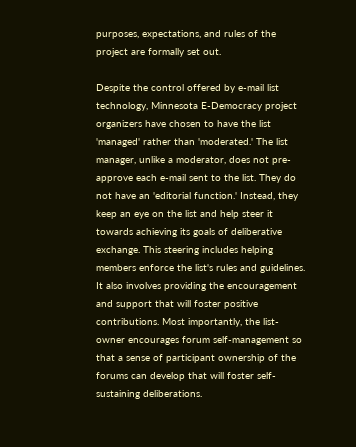purposes, expectations, and rules of the project are formally set out.

Despite the control offered by e-mail list technology, Minnesota E-Democracy project organizers have chosen to have the list 'managed' rather than 'moderated.' The list manager, unlike a moderator, does not pre-approve each e-mail sent to the list. They do not have an 'editorial function.' Instead, they keep an eye on the list and help steer it towards achieving its goals of deliberative exchange. This steering includes helping members enforce the list's rules and guidelines. It also involves providing the encouragement and support that will foster positive contributions. Most importantly, the list-owner encourages forum self-management so that a sense of participant ownership of the forums can develop that will foster self-sustaining deliberations.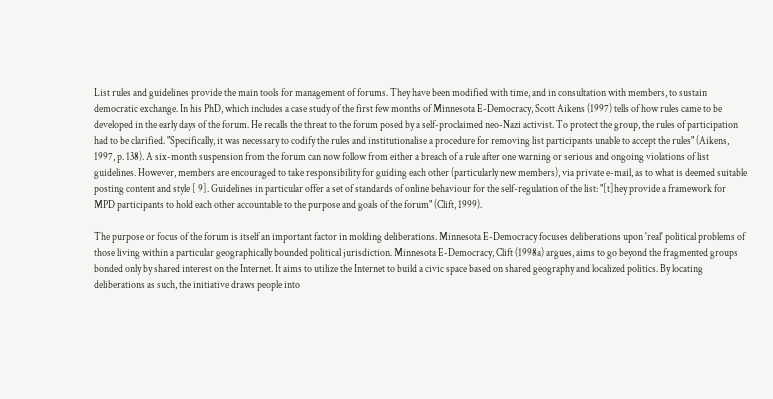List rules and guidelines provide the main tools for management of forums. They have been modified with time, and in consultation with members, to sustain democratic exchange. In his PhD, which includes a case study of the first few months of Minnesota E-Democracy, Scott Aikens (1997) tells of how rules came to be developed in the early days of the forum. He recalls the threat to the forum posed by a self-proclaimed neo-Nazi activist. To protect the group, the rules of participation had to be clarified. "Specifically, it was necessary to codify the rules and institutionalise a procedure for removing list participants unable to accept the rules" (Aikens, 1997, p. 138). A six-month suspension from the forum can now follow from either a breach of a rule after one warning or serious and ongoing violations of list guidelines. However, members are encouraged to take responsibility for guiding each other (particularly new members), via private e-mail, as to what is deemed suitable posting content and style [ 9]. Guidelines in particular offer a set of standards of online behaviour for the self-regulation of the list: "[t]hey provide a framework for MPD participants to hold each other accountable to the purpose and goals of the forum" (Clift, 1999).

The purpose or focus of the forum is itself an important factor in molding deliberations. Minnesota E-Democracy focuses deliberations upon 'real' political problems of those living within a particular geographically bounded political jurisdiction. Minnesota E-Democracy, Clift (1998a) argues, aims to go beyond the fragmented groups bonded only by shared interest on the Internet. It aims to utilize the Internet to build a civic space based on shared geography and localized politics. By locating deliberations as such, the initiative draws people into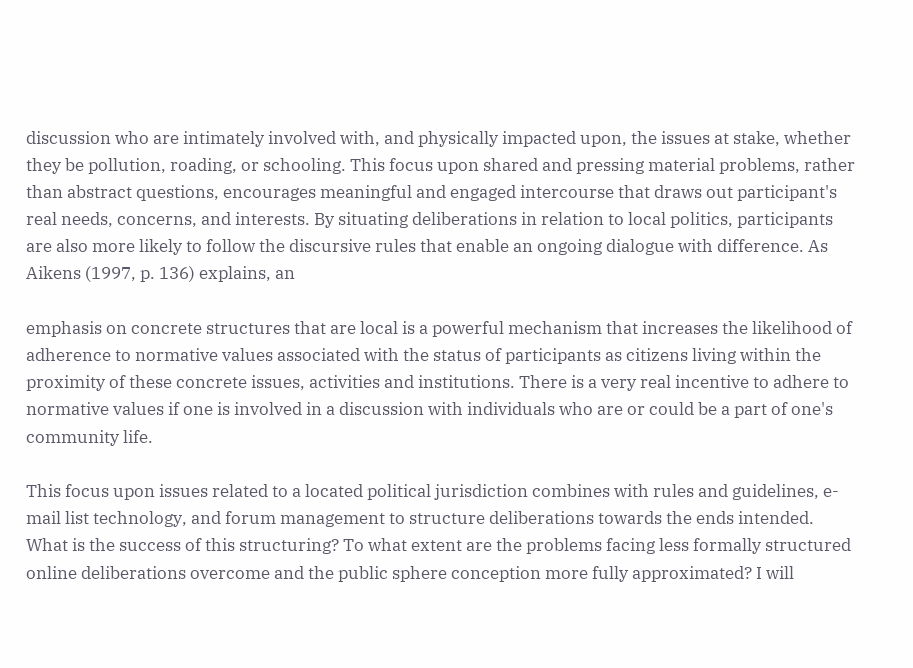discussion who are intimately involved with, and physically impacted upon, the issues at stake, whether they be pollution, roading, or schooling. This focus upon shared and pressing material problems, rather than abstract questions, encourages meaningful and engaged intercourse that draws out participant's real needs, concerns, and interests. By situating deliberations in relation to local politics, participants are also more likely to follow the discursive rules that enable an ongoing dialogue with difference. As Aikens (1997, p. 136) explains, an

emphasis on concrete structures that are local is a powerful mechanism that increases the likelihood of adherence to normative values associated with the status of participants as citizens living within the proximity of these concrete issues, activities and institutions. There is a very real incentive to adhere to normative values if one is involved in a discussion with individuals who are or could be a part of one's community life.

This focus upon issues related to a located political jurisdiction combines with rules and guidelines, e-mail list technology, and forum management to structure deliberations towards the ends intended. What is the success of this structuring? To what extent are the problems facing less formally structured online deliberations overcome and the public sphere conception more fully approximated? I will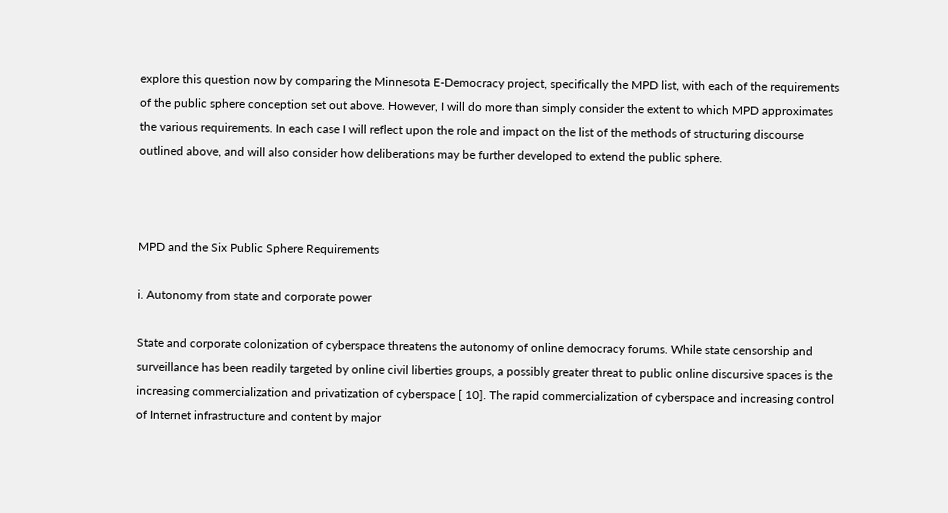explore this question now by comparing the Minnesota E-Democracy project, specifically the MPD list, with each of the requirements of the public sphere conception set out above. However, I will do more than simply consider the extent to which MPD approximates the various requirements. In each case I will reflect upon the role and impact on the list of the methods of structuring discourse outlined above, and will also consider how deliberations may be further developed to extend the public sphere.



MPD and the Six Public Sphere Requirements

i. Autonomy from state and corporate power

State and corporate colonization of cyberspace threatens the autonomy of online democracy forums. While state censorship and surveillance has been readily targeted by online civil liberties groups, a possibly greater threat to public online discursive spaces is the increasing commercialization and privatization of cyberspace [ 10]. The rapid commercialization of cyberspace and increasing control of Internet infrastructure and content by major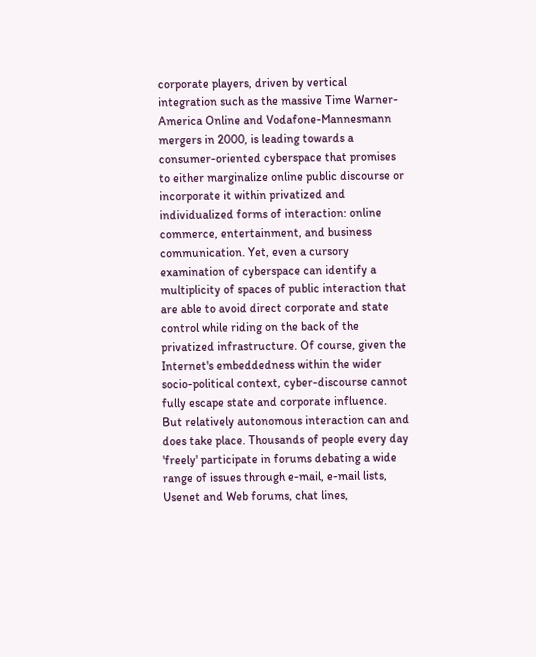corporate players, driven by vertical integration such as the massive Time Warner-America Online and Vodafone-Mannesmann mergers in 2000, is leading towards a consumer-oriented cyberspace that promises to either marginalize online public discourse or incorporate it within privatized and individualized forms of interaction: online commerce, entertainment, and business communication. Yet, even a cursory examination of cyberspace can identify a multiplicity of spaces of public interaction that are able to avoid direct corporate and state control while riding on the back of the privatized infrastructure. Of course, given the Internet's embeddedness within the wider socio-political context, cyber-discourse cannot fully escape state and corporate influence. But relatively autonomous interaction can and does take place. Thousands of people every day 'freely' participate in forums debating a wide range of issues through e-mail, e-mail lists, Usenet and Web forums, chat lines,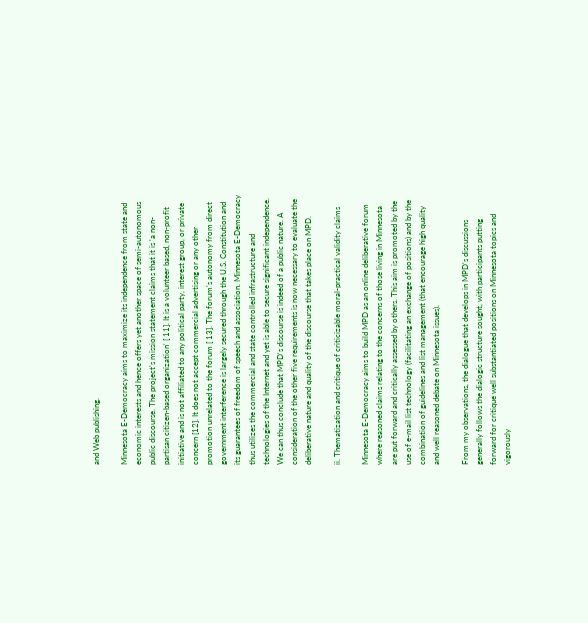and Web publishing.

Minnesota E-Democracy aims to maximize its independence from state and economic interests and hence offers yet another space of semi-autonomous public discourse. The project's mission statement claims that it is 'a non-partisan citizen-based organization' [ 11]. It is a volunteer based, non-profit initiative and is not affiliated to any political party, interest group, or private concern [12]. It does not accept commercial advertising or any other promotion unrelated to the forum [ 13]. The forum's autonomy from direct government interference is largely secured through the U.S. Constitution and its guarantees of freedom of speech and association. Minnesota E-Democracy thus utilizes the commercial and state controlled infrastructure and technologies of the Internet and yet is able to secure significant independence. We can thus conclude that MPD's discourse is indeed of a public nature. A consideration of the other five requirements is now necessary to evaluate the deliberative nature and quality of the discourse that takes place on MPD.

ii. Thematization and critique of criticizable moral-practical validity claims

Minnesota E-Democracy aims to build MPD as an online deliberative forum where reasoned claims relating to the concerns of those living in Minnesota are put forward and critically assessed by others. This aim is promoted by the use of e-mail list technology (facilitating an exchange of positions) and by the combination of guidelines and list management (that encourage high quality and well reasoned debate on Minnesota issues).

From my observations, the dialogue that develops in MPD's discussions generally follows the dialogic structure sought, with participants putting forward for critique well substantiated positions on Minnesota topics and vigorously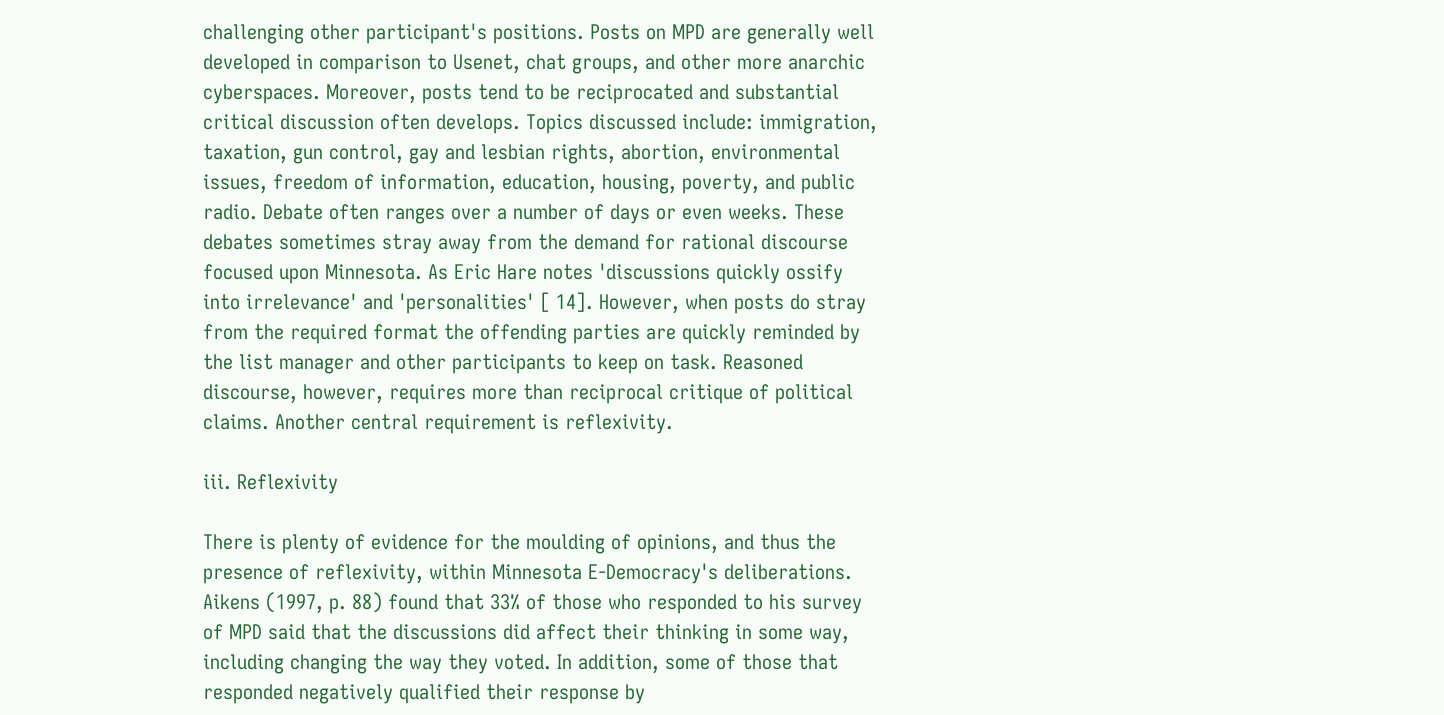challenging other participant's positions. Posts on MPD are generally well developed in comparison to Usenet, chat groups, and other more anarchic cyberspaces. Moreover, posts tend to be reciprocated and substantial critical discussion often develops. Topics discussed include: immigration, taxation, gun control, gay and lesbian rights, abortion, environmental issues, freedom of information, education, housing, poverty, and public radio. Debate often ranges over a number of days or even weeks. These debates sometimes stray away from the demand for rational discourse focused upon Minnesota. As Eric Hare notes 'discussions quickly ossify into irrelevance' and 'personalities' [ 14]. However, when posts do stray from the required format the offending parties are quickly reminded by the list manager and other participants to keep on task. Reasoned discourse, however, requires more than reciprocal critique of political claims. Another central requirement is reflexivity.

iii. Reflexivity

There is plenty of evidence for the moulding of opinions, and thus the presence of reflexivity, within Minnesota E-Democracy's deliberations. Aikens (1997, p. 88) found that 33% of those who responded to his survey of MPD said that the discussions did affect their thinking in some way, including changing the way they voted. In addition, some of those that responded negatively qualified their response by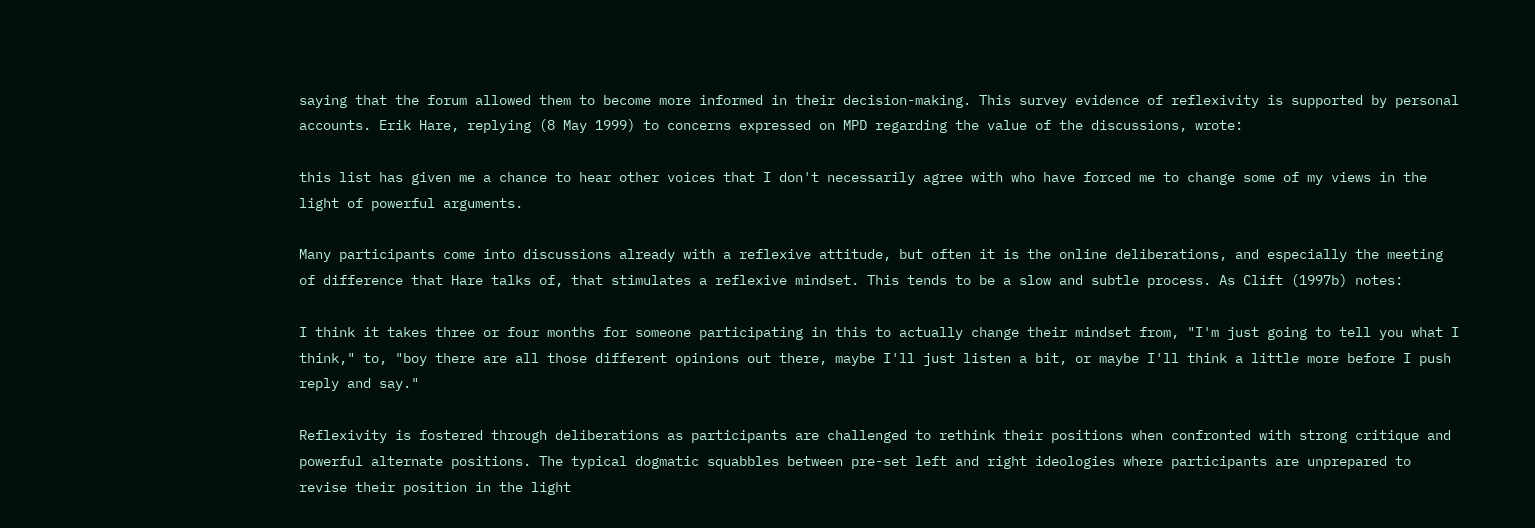saying that the forum allowed them to become more informed in their decision-making. This survey evidence of reflexivity is supported by personal accounts. Erik Hare, replying (8 May 1999) to concerns expressed on MPD regarding the value of the discussions, wrote:

this list has given me a chance to hear other voices that I don't necessarily agree with who have forced me to change some of my views in the light of powerful arguments.

Many participants come into discussions already with a reflexive attitude, but often it is the online deliberations, and especially the meeting of difference that Hare talks of, that stimulates a reflexive mindset. This tends to be a slow and subtle process. As Clift (1997b) notes:

I think it takes three or four months for someone participating in this to actually change their mindset from, "I'm just going to tell you what I think," to, "boy there are all those different opinions out there, maybe I'll just listen a bit, or maybe I'll think a little more before I push reply and say."

Reflexivity is fostered through deliberations as participants are challenged to rethink their positions when confronted with strong critique and powerful alternate positions. The typical dogmatic squabbles between pre-set left and right ideologies where participants are unprepared to revise their position in the light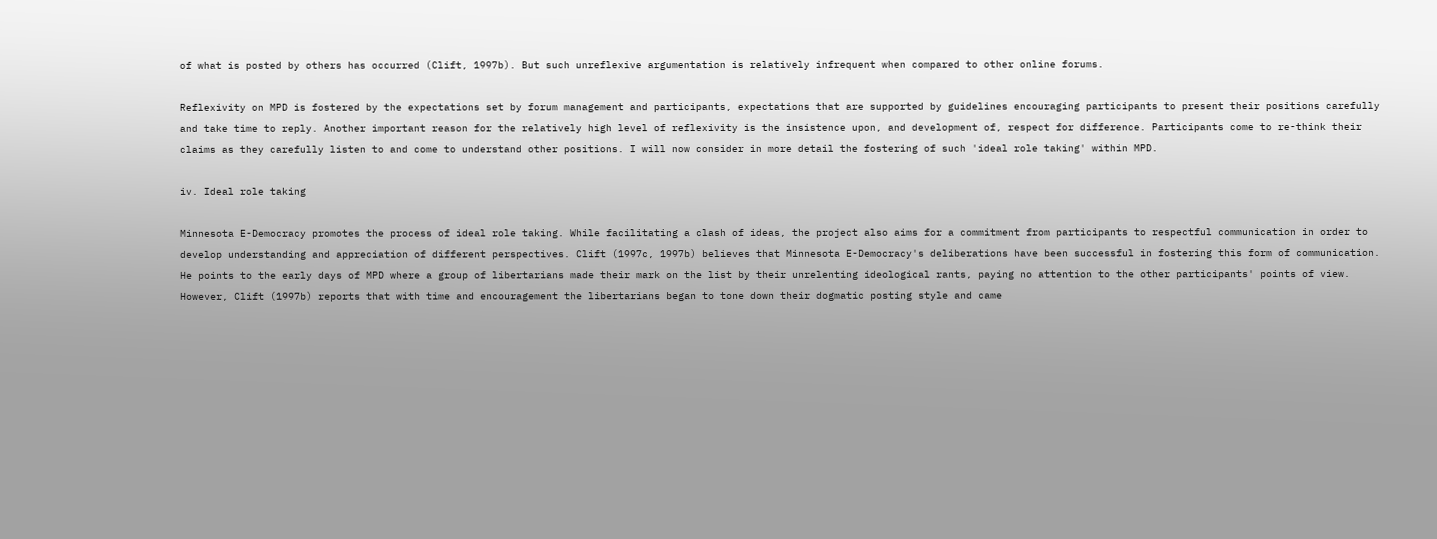of what is posted by others has occurred (Clift, 1997b). But such unreflexive argumentation is relatively infrequent when compared to other online forums.

Reflexivity on MPD is fostered by the expectations set by forum management and participants, expectations that are supported by guidelines encouraging participants to present their positions carefully and take time to reply. Another important reason for the relatively high level of reflexivity is the insistence upon, and development of, respect for difference. Participants come to re-think their claims as they carefully listen to and come to understand other positions. I will now consider in more detail the fostering of such 'ideal role taking' within MPD.

iv. Ideal role taking

Minnesota E-Democracy promotes the process of ideal role taking. While facilitating a clash of ideas, the project also aims for a commitment from participants to respectful communication in order to develop understanding and appreciation of different perspectives. Clift (1997c, 1997b) believes that Minnesota E-Democracy's deliberations have been successful in fostering this form of communication. He points to the early days of MPD where a group of libertarians made their mark on the list by their unrelenting ideological rants, paying no attention to the other participants' points of view. However, Clift (1997b) reports that with time and encouragement the libertarians began to tone down their dogmatic posting style and came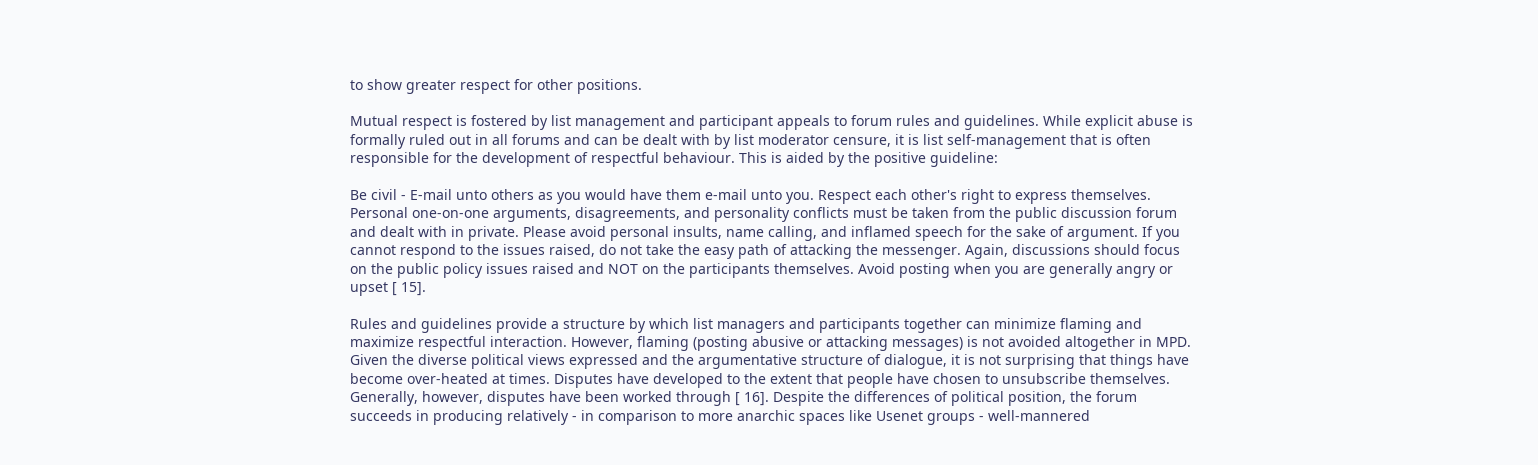to show greater respect for other positions.

Mutual respect is fostered by list management and participant appeals to forum rules and guidelines. While explicit abuse is formally ruled out in all forums and can be dealt with by list moderator censure, it is list self-management that is often responsible for the development of respectful behaviour. This is aided by the positive guideline:

Be civil - E-mail unto others as you would have them e-mail unto you. Respect each other's right to express themselves. Personal one-on-one arguments, disagreements, and personality conflicts must be taken from the public discussion forum and dealt with in private. Please avoid personal insults, name calling, and inflamed speech for the sake of argument. If you cannot respond to the issues raised, do not take the easy path of attacking the messenger. Again, discussions should focus on the public policy issues raised and NOT on the participants themselves. Avoid posting when you are generally angry or upset [ 15].

Rules and guidelines provide a structure by which list managers and participants together can minimize flaming and maximize respectful interaction. However, flaming (posting abusive or attacking messages) is not avoided altogether in MPD. Given the diverse political views expressed and the argumentative structure of dialogue, it is not surprising that things have become over-heated at times. Disputes have developed to the extent that people have chosen to unsubscribe themselves. Generally, however, disputes have been worked through [ 16]. Despite the differences of political position, the forum succeeds in producing relatively - in comparison to more anarchic spaces like Usenet groups - well-mannered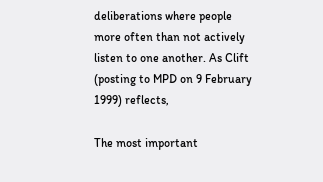deliberations where people more often than not actively listen to one another. As Clift (posting to MPD on 9 February 1999) reflects,

The most important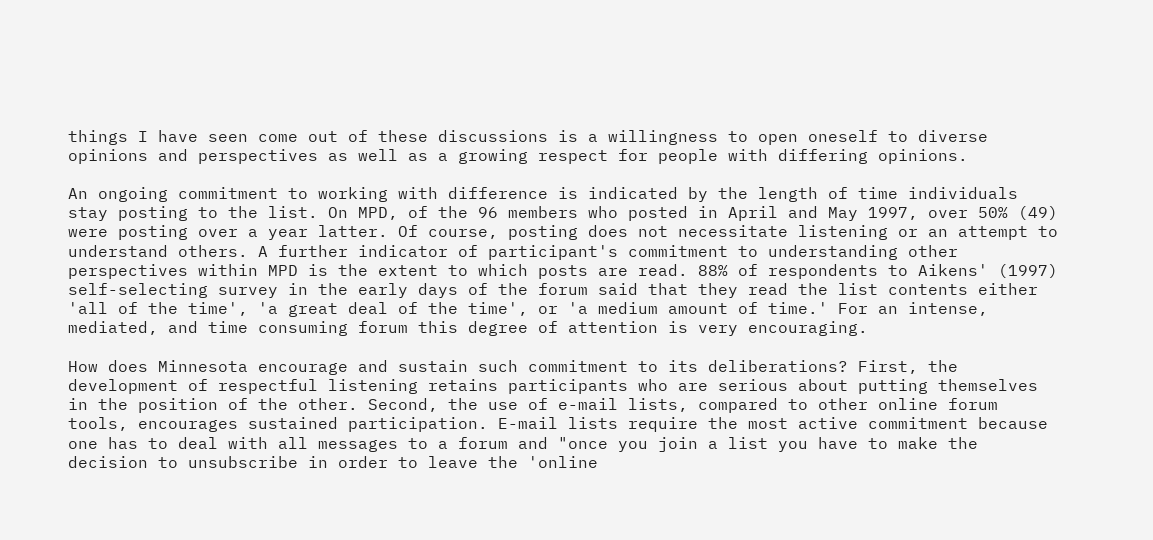things I have seen come out of these discussions is a willingness to open oneself to diverse opinions and perspectives as well as a growing respect for people with differing opinions.

An ongoing commitment to working with difference is indicated by the length of time individuals stay posting to the list. On MPD, of the 96 members who posted in April and May 1997, over 50% (49) were posting over a year latter. Of course, posting does not necessitate listening or an attempt to understand others. A further indicator of participant's commitment to understanding other perspectives within MPD is the extent to which posts are read. 88% of respondents to Aikens' (1997) self-selecting survey in the early days of the forum said that they read the list contents either 'all of the time', 'a great deal of the time', or 'a medium amount of time.' For an intense, mediated, and time consuming forum this degree of attention is very encouraging.

How does Minnesota encourage and sustain such commitment to its deliberations? First, the development of respectful listening retains participants who are serious about putting themselves in the position of the other. Second, the use of e-mail lists, compared to other online forum tools, encourages sustained participation. E-mail lists require the most active commitment because one has to deal with all messages to a forum and "once you join a list you have to make the decision to unsubscribe in order to leave the 'online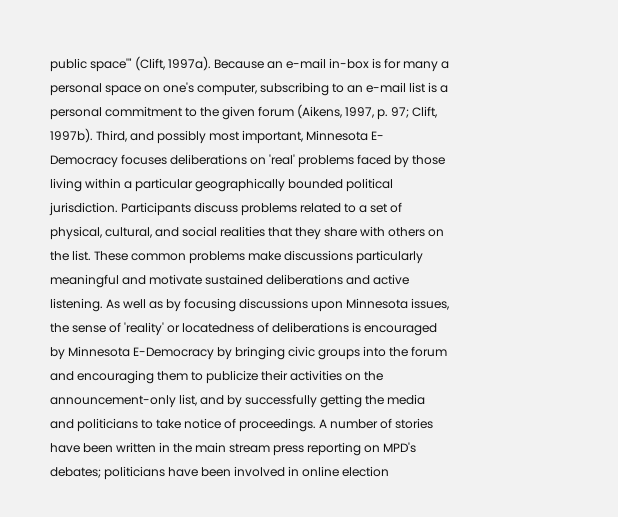public space'" (Clift, 1997a). Because an e-mail in-box is for many a personal space on one's computer, subscribing to an e-mail list is a personal commitment to the given forum (Aikens, 1997, p. 97; Clift, 1997b). Third, and possibly most important, Minnesota E-Democracy focuses deliberations on 'real' problems faced by those living within a particular geographically bounded political jurisdiction. Participants discuss problems related to a set of physical, cultural, and social realities that they share with others on the list. These common problems make discussions particularly meaningful and motivate sustained deliberations and active listening. As well as by focusing discussions upon Minnesota issues, the sense of 'reality' or locatedness of deliberations is encouraged by Minnesota E-Democracy by bringing civic groups into the forum and encouraging them to publicize their activities on the announcement-only list, and by successfully getting the media and politicians to take notice of proceedings. A number of stories have been written in the main stream press reporting on MPD's debates; politicians have been involved in online election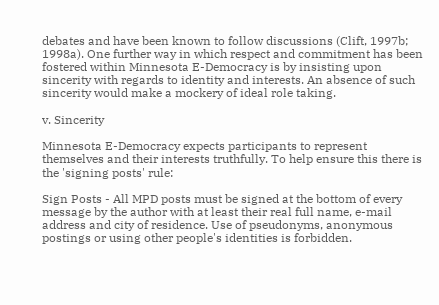debates and have been known to follow discussions (Clift, 1997b; 1998a). One further way in which respect and commitment has been fostered within Minnesota E-Democracy is by insisting upon sincerity with regards to identity and interests. An absence of such sincerity would make a mockery of ideal role taking.

v. Sincerity

Minnesota E-Democracy expects participants to represent themselves and their interests truthfully. To help ensure this there is the 'signing posts' rule:

Sign Posts - All MPD posts must be signed at the bottom of every message by the author with at least their real full name, e-mail address and city of residence. Use of pseudonyms, anonymous postings or using other people's identities is forbidden.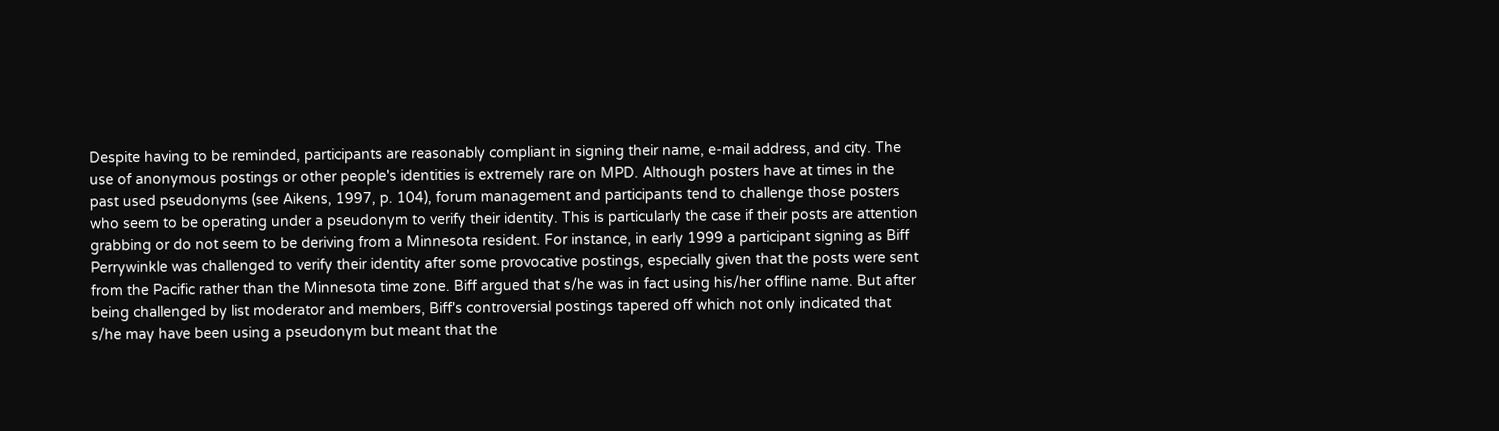Despite having to be reminded, participants are reasonably compliant in signing their name, e-mail address, and city. The use of anonymous postings or other people's identities is extremely rare on MPD. Although posters have at times in the past used pseudonyms (see Aikens, 1997, p. 104), forum management and participants tend to challenge those posters who seem to be operating under a pseudonym to verify their identity. This is particularly the case if their posts are attention grabbing or do not seem to be deriving from a Minnesota resident. For instance, in early 1999 a participant signing as Biff Perrywinkle was challenged to verify their identity after some provocative postings, especially given that the posts were sent from the Pacific rather than the Minnesota time zone. Biff argued that s/he was in fact using his/her offline name. But after being challenged by list moderator and members, Biff's controversial postings tapered off which not only indicated that s/he may have been using a pseudonym but meant that the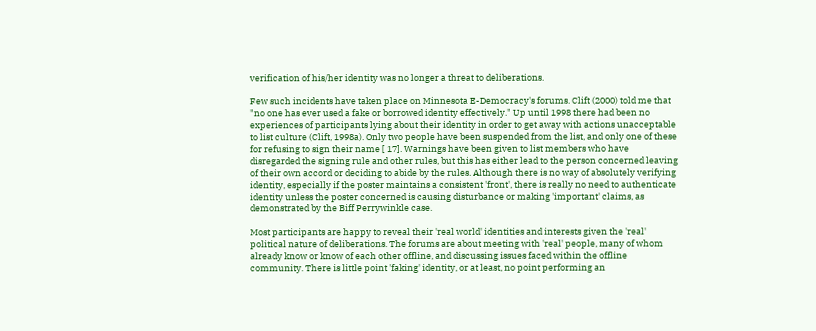verification of his/her identity was no longer a threat to deliberations.

Few such incidents have taken place on Minnesota E-Democracy's forums. Clift (2000) told me that "no one has ever used a fake or borrowed identity effectively." Up until 1998 there had been no experiences of participants lying about their identity in order to get away with actions unacceptable to list culture (Clift, 1998a). Only two people have been suspended from the list, and only one of these for refusing to sign their name [ 17]. Warnings have been given to list members who have disregarded the signing rule and other rules, but this has either lead to the person concerned leaving of their own accord or deciding to abide by the rules. Although there is no way of absolutely verifying identity, especially if the poster maintains a consistent 'front', there is really no need to authenticate identity unless the poster concerned is causing disturbance or making 'important' claims, as demonstrated by the Biff Perrywinkle case.

Most participants are happy to reveal their 'real world' identities and interests given the 'real' political nature of deliberations. The forums are about meeting with 'real' people, many of whom already know or know of each other offline, and discussing issues faced within the offline community. There is little point 'faking' identity, or at least, no point performing an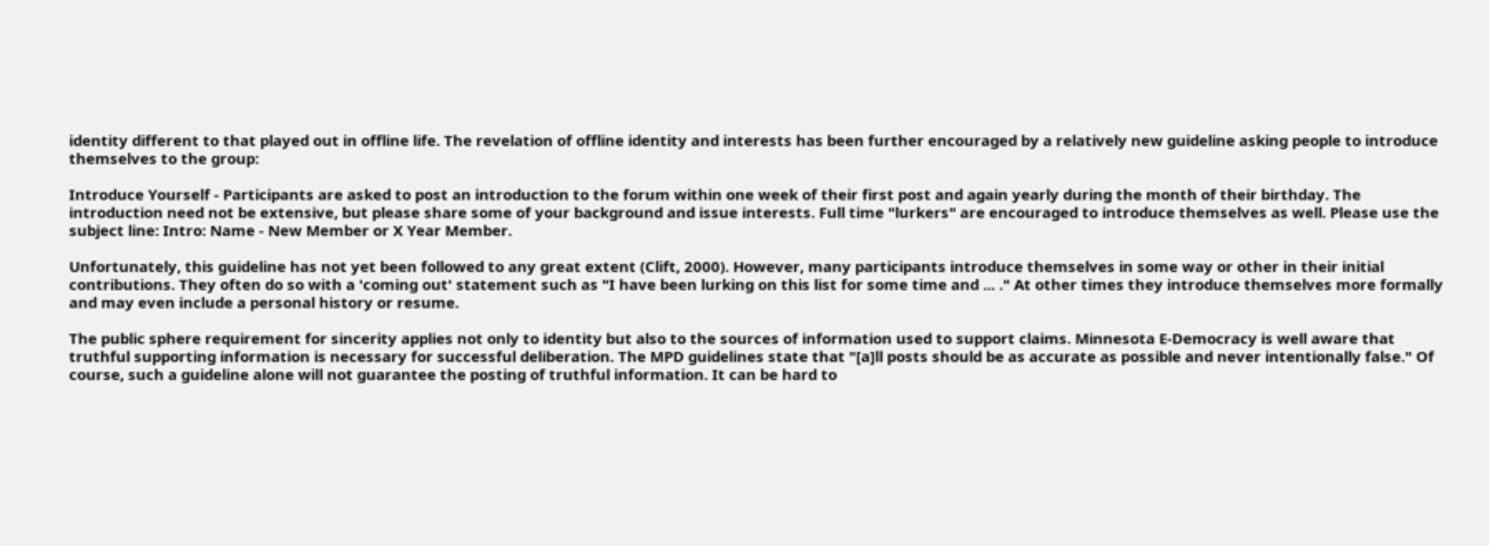identity different to that played out in offline life. The revelation of offline identity and interests has been further encouraged by a relatively new guideline asking people to introduce themselves to the group:

Introduce Yourself - Participants are asked to post an introduction to the forum within one week of their first post and again yearly during the month of their birthday. The introduction need not be extensive, but please share some of your background and issue interests. Full time "lurkers" are encouraged to introduce themselves as well. Please use the subject line: Intro: Name - New Member or X Year Member.

Unfortunately, this guideline has not yet been followed to any great extent (Clift, 2000). However, many participants introduce themselves in some way or other in their initial contributions. They often do so with a 'coming out' statement such as "I have been lurking on this list for some time and ... ." At other times they introduce themselves more formally and may even include a personal history or resume.

The public sphere requirement for sincerity applies not only to identity but also to the sources of information used to support claims. Minnesota E-Democracy is well aware that truthful supporting information is necessary for successful deliberation. The MPD guidelines state that "[a]ll posts should be as accurate as possible and never intentionally false." Of course, such a guideline alone will not guarantee the posting of truthful information. It can be hard to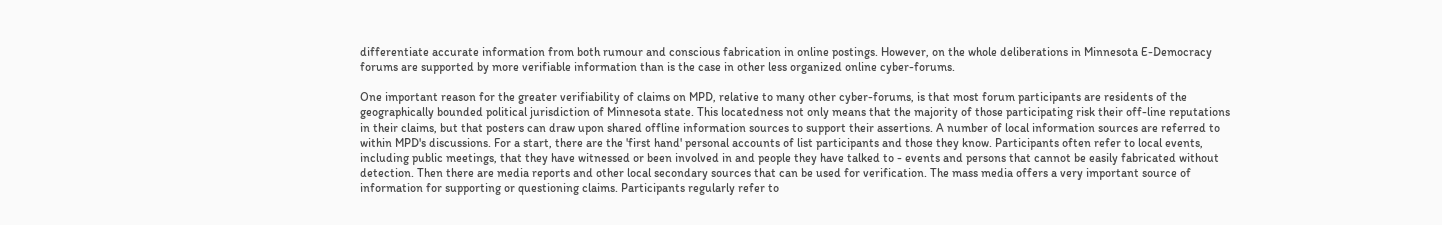differentiate accurate information from both rumour and conscious fabrication in online postings. However, on the whole deliberations in Minnesota E-Democracy forums are supported by more verifiable information than is the case in other less organized online cyber-forums.

One important reason for the greater verifiability of claims on MPD, relative to many other cyber-forums, is that most forum participants are residents of the geographically bounded political jurisdiction of Minnesota state. This locatedness not only means that the majority of those participating risk their off-line reputations in their claims, but that posters can draw upon shared offline information sources to support their assertions. A number of local information sources are referred to within MPD's discussions. For a start, there are the 'first hand' personal accounts of list participants and those they know. Participants often refer to local events, including public meetings, that they have witnessed or been involved in and people they have talked to - events and persons that cannot be easily fabricated without detection. Then there are media reports and other local secondary sources that can be used for verification. The mass media offers a very important source of information for supporting or questioning claims. Participants regularly refer to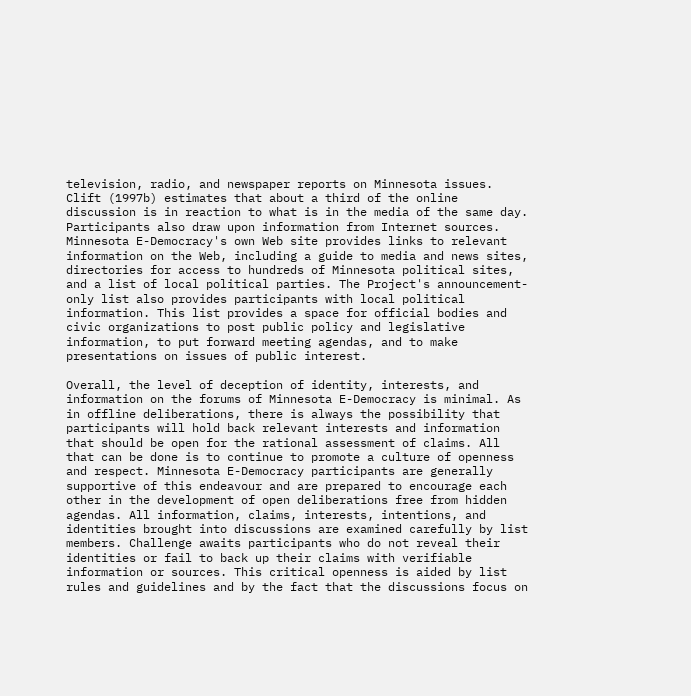television, radio, and newspaper reports on Minnesota issues. Clift (1997b) estimates that about a third of the online discussion is in reaction to what is in the media of the same day. Participants also draw upon information from Internet sources. Minnesota E-Democracy's own Web site provides links to relevant information on the Web, including a guide to media and news sites, directories for access to hundreds of Minnesota political sites, and a list of local political parties. The Project's announcement-only list also provides participants with local political information. This list provides a space for official bodies and civic organizations to post public policy and legislative information, to put forward meeting agendas, and to make presentations on issues of public interest.

Overall, the level of deception of identity, interests, and information on the forums of Minnesota E-Democracy is minimal. As in offline deliberations, there is always the possibility that participants will hold back relevant interests and information that should be open for the rational assessment of claims. All that can be done is to continue to promote a culture of openness and respect. Minnesota E-Democracy participants are generally supportive of this endeavour and are prepared to encourage each other in the development of open deliberations free from hidden agendas. All information, claims, interests, intentions, and identities brought into discussions are examined carefully by list members. Challenge awaits participants who do not reveal their identities or fail to back up their claims with verifiable information or sources. This critical openness is aided by list rules and guidelines and by the fact that the discussions focus on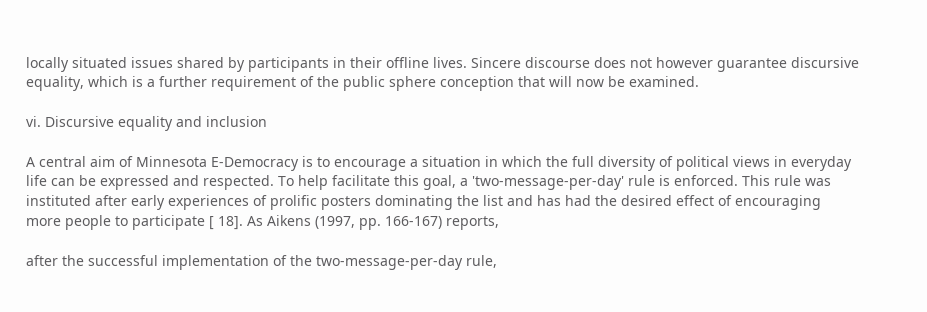locally situated issues shared by participants in their offline lives. Sincere discourse does not however guarantee discursive equality, which is a further requirement of the public sphere conception that will now be examined.

vi. Discursive equality and inclusion

A central aim of Minnesota E-Democracy is to encourage a situation in which the full diversity of political views in everyday life can be expressed and respected. To help facilitate this goal, a 'two-message-per-day' rule is enforced. This rule was instituted after early experiences of prolific posters dominating the list and has had the desired effect of encouraging more people to participate [ 18]. As Aikens (1997, pp. 166-167) reports,

after the successful implementation of the two-message-per-day rule,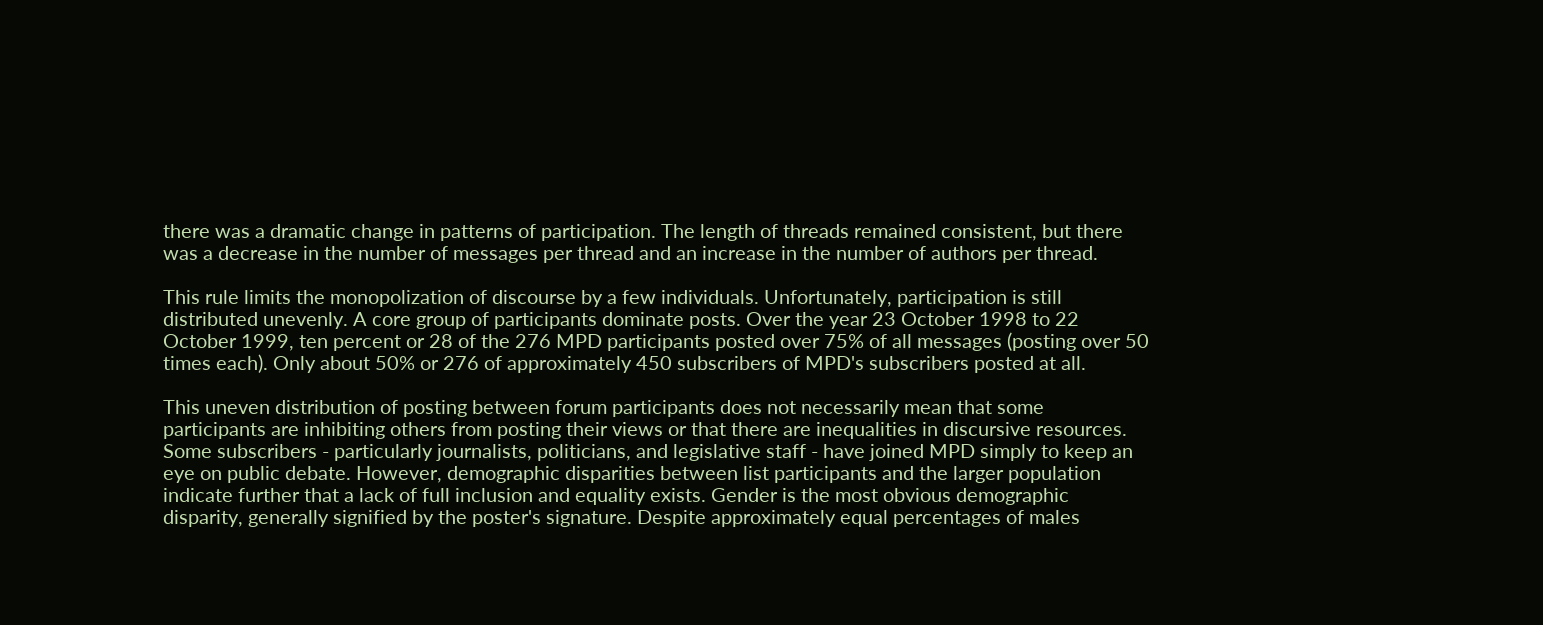there was a dramatic change in patterns of participation. The length of threads remained consistent, but there was a decrease in the number of messages per thread and an increase in the number of authors per thread.

This rule limits the monopolization of discourse by a few individuals. Unfortunately, participation is still distributed unevenly. A core group of participants dominate posts. Over the year 23 October 1998 to 22 October 1999, ten percent or 28 of the 276 MPD participants posted over 75% of all messages (posting over 50 times each). Only about 50% or 276 of approximately 450 subscribers of MPD's subscribers posted at all.

This uneven distribution of posting between forum participants does not necessarily mean that some participants are inhibiting others from posting their views or that there are inequalities in discursive resources. Some subscribers - particularly journalists, politicians, and legislative staff - have joined MPD simply to keep an eye on public debate. However, demographic disparities between list participants and the larger population indicate further that a lack of full inclusion and equality exists. Gender is the most obvious demographic disparity, generally signified by the poster's signature. Despite approximately equal percentages of males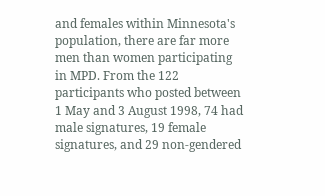and females within Minnesota's population, there are far more men than women participating in MPD. From the 122 participants who posted between 1 May and 3 August 1998, 74 had male signatures, 19 female signatures, and 29 non-gendered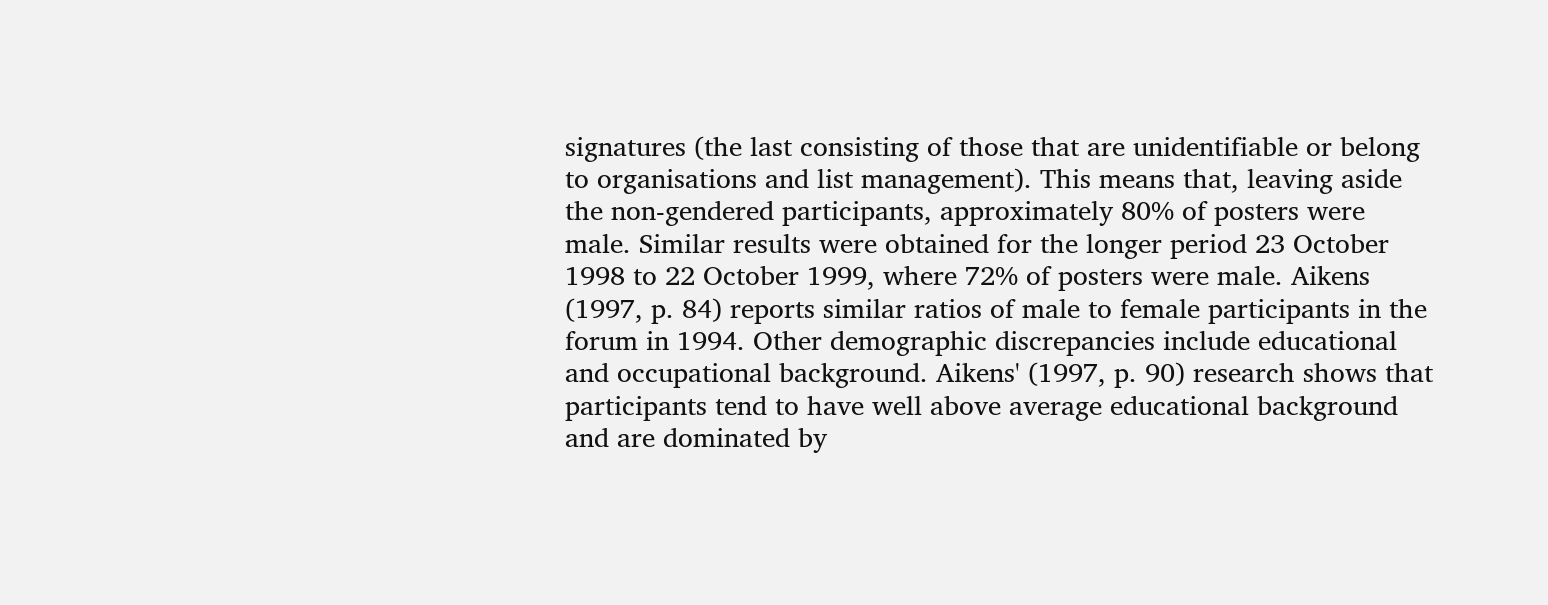signatures (the last consisting of those that are unidentifiable or belong to organisations and list management). This means that, leaving aside the non-gendered participants, approximately 80% of posters were male. Similar results were obtained for the longer period 23 October 1998 to 22 October 1999, where 72% of posters were male. Aikens (1997, p. 84) reports similar ratios of male to female participants in the forum in 1994. Other demographic discrepancies include educational and occupational background. Aikens' (1997, p. 90) research shows that participants tend to have well above average educational background and are dominated by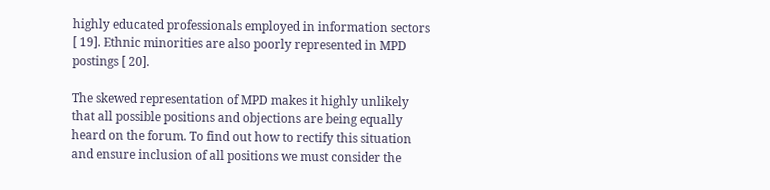highly educated professionals employed in information sectors [ 19]. Ethnic minorities are also poorly represented in MPD postings [ 20].

The skewed representation of MPD makes it highly unlikely that all possible positions and objections are being equally heard on the forum. To find out how to rectify this situation and ensure inclusion of all positions we must consider the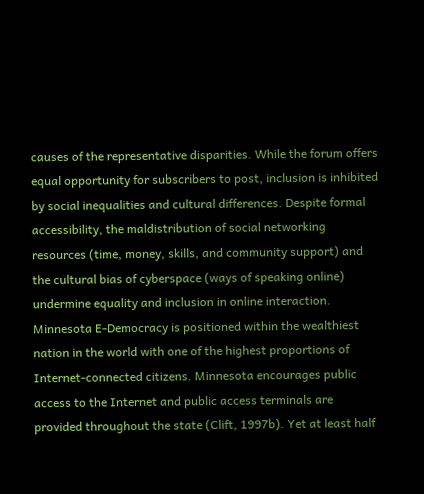causes of the representative disparities. While the forum offers equal opportunity for subscribers to post, inclusion is inhibited by social inequalities and cultural differences. Despite formal accessibility, the maldistribution of social networking resources (time, money, skills, and community support) and the cultural bias of cyberspace (ways of speaking online) undermine equality and inclusion in online interaction. Minnesota E-Democracy is positioned within the wealthiest nation in the world with one of the highest proportions of Internet-connected citizens. Minnesota encourages public access to the Internet and public access terminals are provided throughout the state (Clift, 1997b). Yet at least half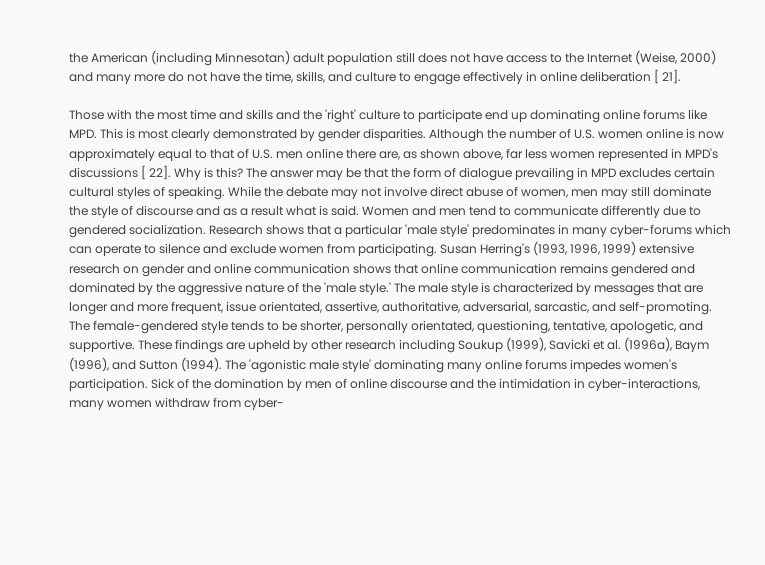the American (including Minnesotan) adult population still does not have access to the Internet (Weise, 2000) and many more do not have the time, skills, and culture to engage effectively in online deliberation [ 21].

Those with the most time and skills and the 'right' culture to participate end up dominating online forums like MPD. This is most clearly demonstrated by gender disparities. Although the number of U.S. women online is now approximately equal to that of U.S. men online there are, as shown above, far less women represented in MPD's discussions [ 22]. Why is this? The answer may be that the form of dialogue prevailing in MPD excludes certain cultural styles of speaking. While the debate may not involve direct abuse of women, men may still dominate the style of discourse and as a result what is said. Women and men tend to communicate differently due to gendered socialization. Research shows that a particular 'male style' predominates in many cyber-forums which can operate to silence and exclude women from participating. Susan Herring's (1993, 1996, 1999) extensive research on gender and online communication shows that online communication remains gendered and dominated by the aggressive nature of the 'male style.' The male style is characterized by messages that are longer and more frequent, issue orientated, assertive, authoritative, adversarial, sarcastic, and self-promoting. The female-gendered style tends to be shorter, personally orientated, questioning, tentative, apologetic, and supportive. These findings are upheld by other research including Soukup (1999), Savicki et al. (1996a), Baym (1996), and Sutton (1994). The 'agonistic male style' dominating many online forums impedes women's participation. Sick of the domination by men of online discourse and the intimidation in cyber-interactions, many women withdraw from cyber-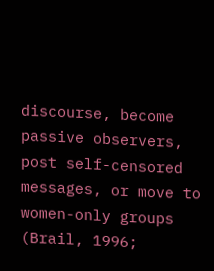discourse, become passive observers, post self-censored messages, or move to women-only groups (Brail, 1996;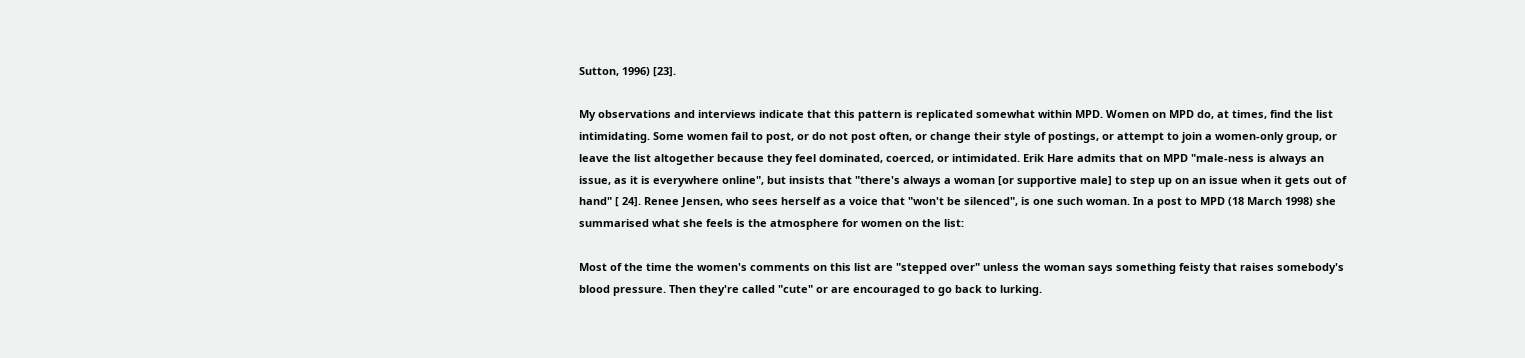Sutton, 1996) [23].

My observations and interviews indicate that this pattern is replicated somewhat within MPD. Women on MPD do, at times, find the list intimidating. Some women fail to post, or do not post often, or change their style of postings, or attempt to join a women-only group, or leave the list altogether because they feel dominated, coerced, or intimidated. Erik Hare admits that on MPD "male-ness is always an issue, as it is everywhere online", but insists that "there's always a woman [or supportive male] to step up on an issue when it gets out of hand" [ 24]. Renee Jensen, who sees herself as a voice that "won't be silenced", is one such woman. In a post to MPD (18 March 1998) she summarised what she feels is the atmosphere for women on the list:

Most of the time the women's comments on this list are "stepped over" unless the woman says something feisty that raises somebody's blood pressure. Then they're called "cute" or are encouraged to go back to lurking.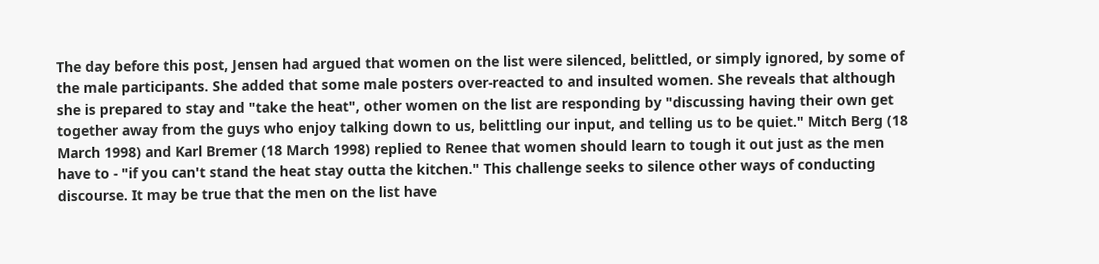The day before this post, Jensen had argued that women on the list were silenced, belittled, or simply ignored, by some of the male participants. She added that some male posters over-reacted to and insulted women. She reveals that although she is prepared to stay and "take the heat", other women on the list are responding by "discussing having their own get together away from the guys who enjoy talking down to us, belittling our input, and telling us to be quiet." Mitch Berg (18 March 1998) and Karl Bremer (18 March 1998) replied to Renee that women should learn to tough it out just as the men have to - "if you can't stand the heat stay outta the kitchen." This challenge seeks to silence other ways of conducting discourse. It may be true that the men on the list have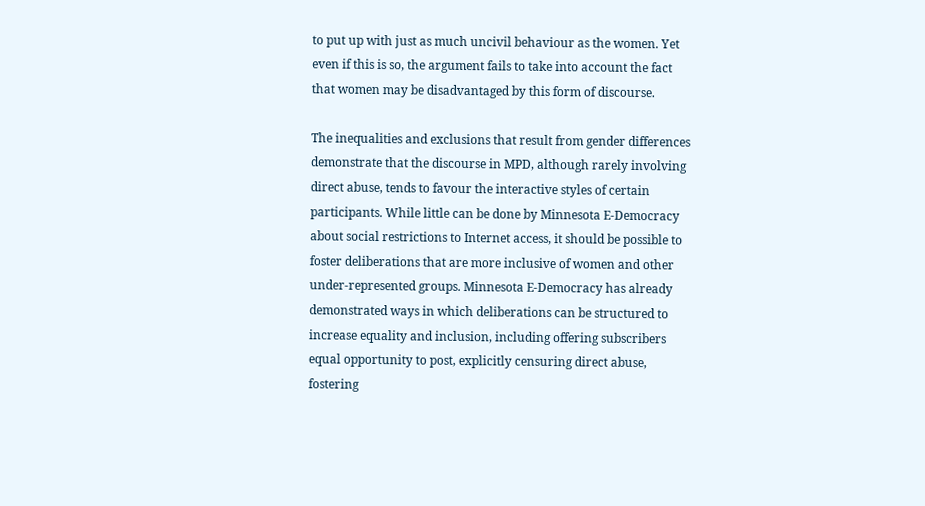to put up with just as much uncivil behaviour as the women. Yet even if this is so, the argument fails to take into account the fact that women may be disadvantaged by this form of discourse.

The inequalities and exclusions that result from gender differences demonstrate that the discourse in MPD, although rarely involving direct abuse, tends to favour the interactive styles of certain participants. While little can be done by Minnesota E-Democracy about social restrictions to Internet access, it should be possible to foster deliberations that are more inclusive of women and other under-represented groups. Minnesota E-Democracy has already demonstrated ways in which deliberations can be structured to increase equality and inclusion, including offering subscribers equal opportunity to post, explicitly censuring direct abuse, fostering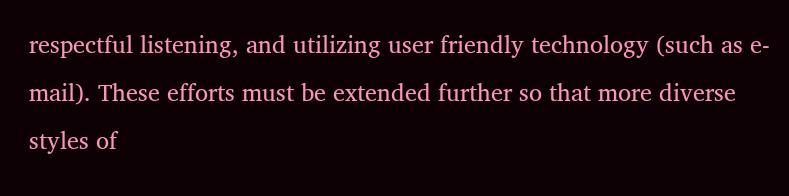respectful listening, and utilizing user friendly technology (such as e-mail). These efforts must be extended further so that more diverse styles of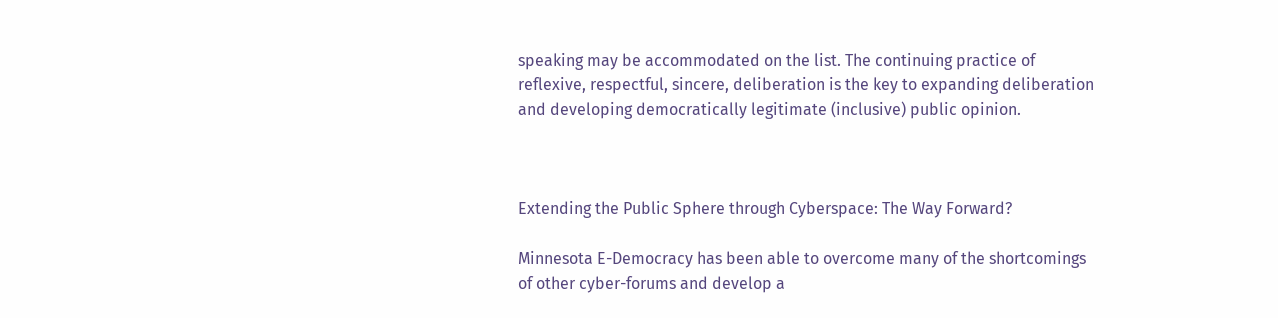speaking may be accommodated on the list. The continuing practice of reflexive, respectful, sincere, deliberation is the key to expanding deliberation and developing democratically legitimate (inclusive) public opinion.



Extending the Public Sphere through Cyberspace: The Way Forward?

Minnesota E-Democracy has been able to overcome many of the shortcomings of other cyber-forums and develop a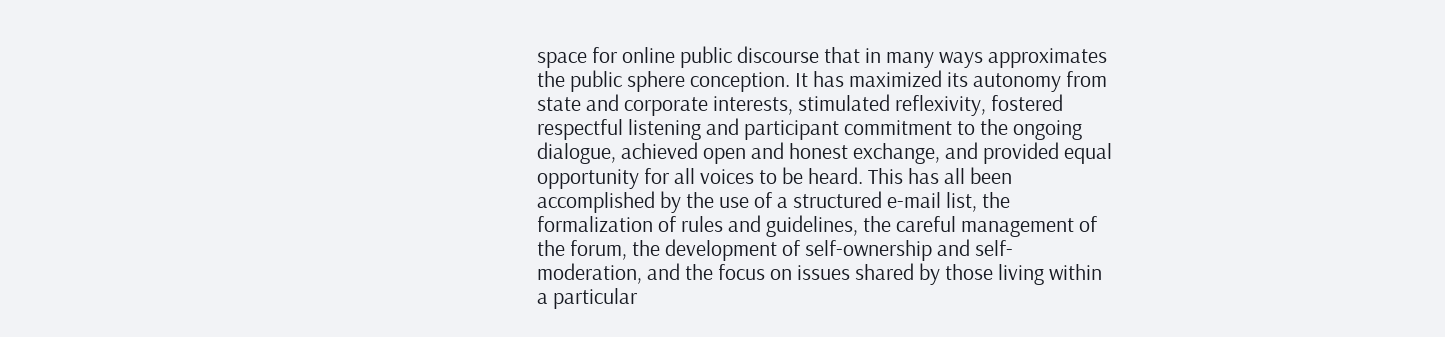space for online public discourse that in many ways approximates the public sphere conception. It has maximized its autonomy from state and corporate interests, stimulated reflexivity, fostered respectful listening and participant commitment to the ongoing dialogue, achieved open and honest exchange, and provided equal opportunity for all voices to be heard. This has all been accomplished by the use of a structured e-mail list, the formalization of rules and guidelines, the careful management of the forum, the development of self-ownership and self-moderation, and the focus on issues shared by those living within a particular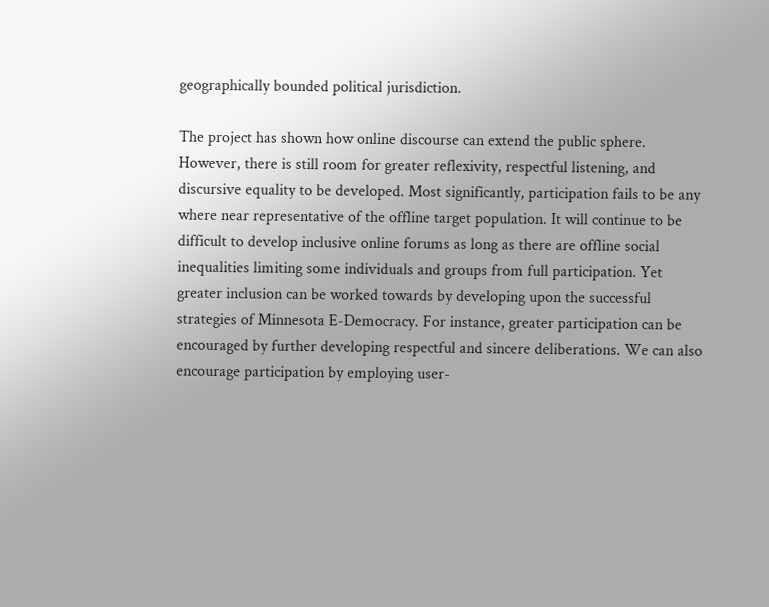geographically bounded political jurisdiction.

The project has shown how online discourse can extend the public sphere. However, there is still room for greater reflexivity, respectful listening, and discursive equality to be developed. Most significantly, participation fails to be any where near representative of the offline target population. It will continue to be difficult to develop inclusive online forums as long as there are offline social inequalities limiting some individuals and groups from full participation. Yet greater inclusion can be worked towards by developing upon the successful strategies of Minnesota E-Democracy. For instance, greater participation can be encouraged by further developing respectful and sincere deliberations. We can also encourage participation by employing user-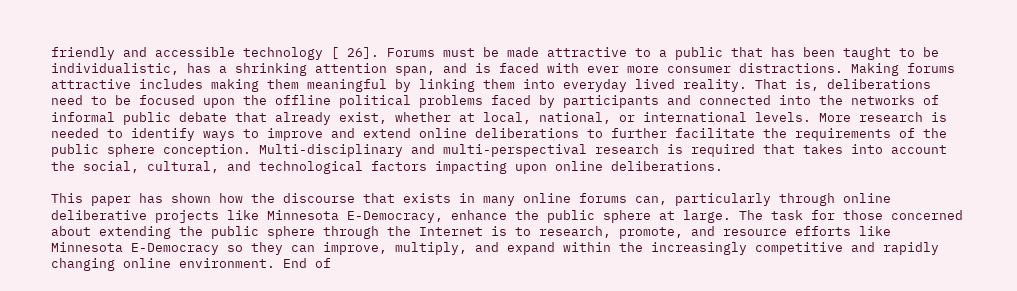friendly and accessible technology [ 26]. Forums must be made attractive to a public that has been taught to be individualistic, has a shrinking attention span, and is faced with ever more consumer distractions. Making forums attractive includes making them meaningful by linking them into everyday lived reality. That is, deliberations need to be focused upon the offline political problems faced by participants and connected into the networks of informal public debate that already exist, whether at local, national, or international levels. More research is needed to identify ways to improve and extend online deliberations to further facilitate the requirements of the public sphere conception. Multi-disciplinary and multi-perspectival research is required that takes into account the social, cultural, and technological factors impacting upon online deliberations.

This paper has shown how the discourse that exists in many online forums can, particularly through online deliberative projects like Minnesota E-Democracy, enhance the public sphere at large. The task for those concerned about extending the public sphere through the Internet is to research, promote, and resource efforts like Minnesota E-Democracy so they can improve, multiply, and expand within the increasingly competitive and rapidly changing online environment. End of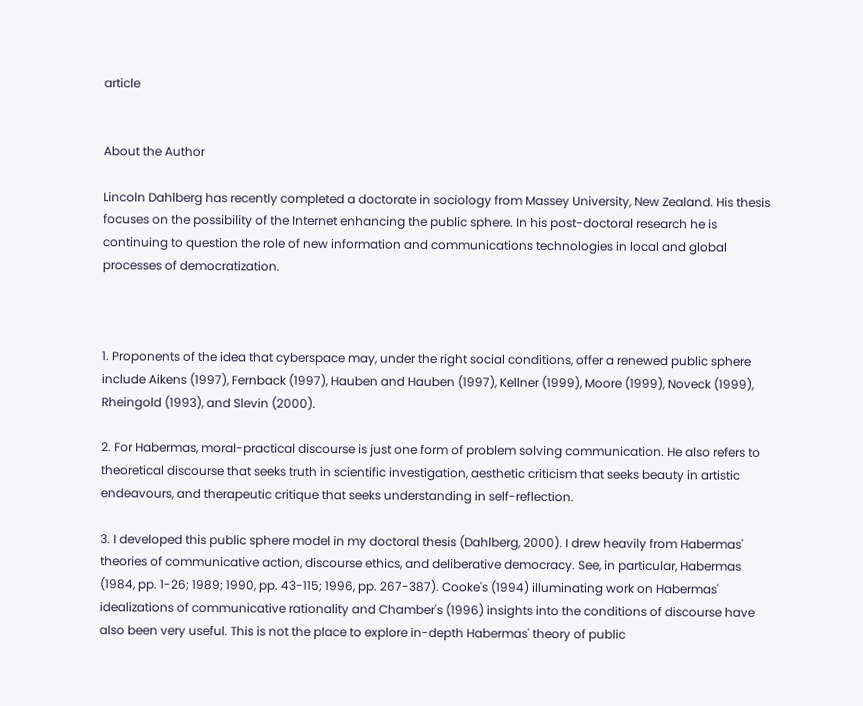article


About the Author

Lincoln Dahlberg has recently completed a doctorate in sociology from Massey University, New Zealand. His thesis focuses on the possibility of the Internet enhancing the public sphere. In his post-doctoral research he is continuing to question the role of new information and communications technologies in local and global processes of democratization.



1. Proponents of the idea that cyberspace may, under the right social conditions, offer a renewed public sphere include Aikens (1997), Fernback (1997), Hauben and Hauben (1997), Kellner (1999), Moore (1999), Noveck (1999), Rheingold (1993), and Slevin (2000).

2. For Habermas, moral-practical discourse is just one form of problem solving communication. He also refers to theoretical discourse that seeks truth in scientific investigation, aesthetic criticism that seeks beauty in artistic endeavours, and therapeutic critique that seeks understanding in self-reflection.

3. I developed this public sphere model in my doctoral thesis (Dahlberg, 2000). I drew heavily from Habermas' theories of communicative action, discourse ethics, and deliberative democracy. See, in particular, Habermas (1984, pp. 1-26; 1989; 1990, pp. 43-115; 1996, pp. 267-387). Cooke's (1994) illuminating work on Habermas' idealizations of communicative rationality and Chamber's (1996) insights into the conditions of discourse have also been very useful. This is not the place to explore in-depth Habermas' theory of public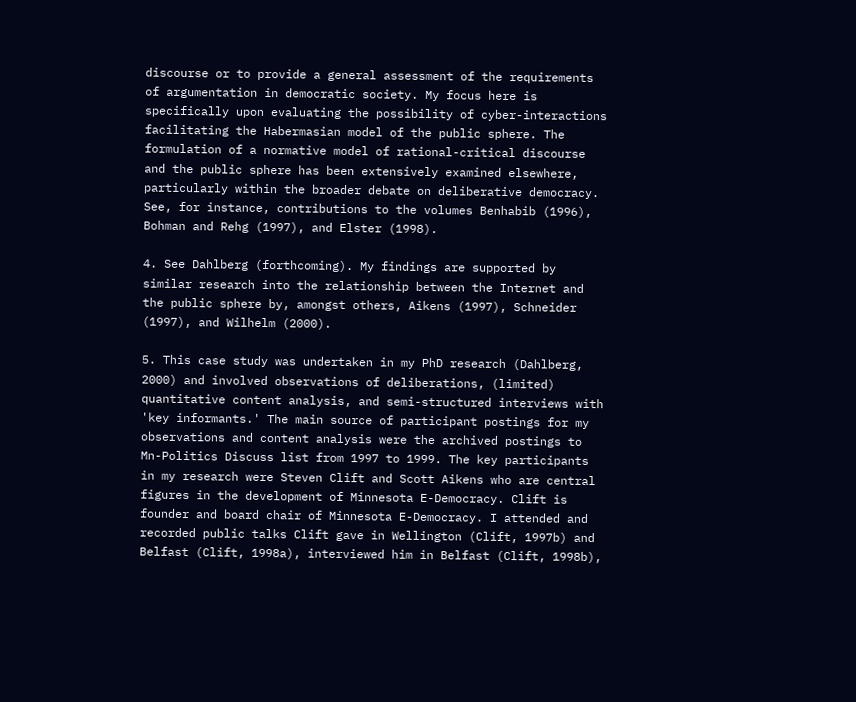discourse or to provide a general assessment of the requirements of argumentation in democratic society. My focus here is specifically upon evaluating the possibility of cyber-interactions facilitating the Habermasian model of the public sphere. The formulation of a normative model of rational-critical discourse and the public sphere has been extensively examined elsewhere, particularly within the broader debate on deliberative democracy. See, for instance, contributions to the volumes Benhabib (1996), Bohman and Rehg (1997), and Elster (1998).

4. See Dahlberg (forthcoming). My findings are supported by similar research into the relationship between the Internet and the public sphere by, amongst others, Aikens (1997), Schneider (1997), and Wilhelm (2000).

5. This case study was undertaken in my PhD research (Dahlberg, 2000) and involved observations of deliberations, (limited) quantitative content analysis, and semi-structured interviews with 'key informants.' The main source of participant postings for my observations and content analysis were the archived postings to Mn-Politics Discuss list from 1997 to 1999. The key participants in my research were Steven Clift and Scott Aikens who are central figures in the development of Minnesota E-Democracy. Clift is founder and board chair of Minnesota E-Democracy. I attended and recorded public talks Clift gave in Wellington (Clift, 1997b) and Belfast (Clift, 1998a), interviewed him in Belfast (Clift, 1998b),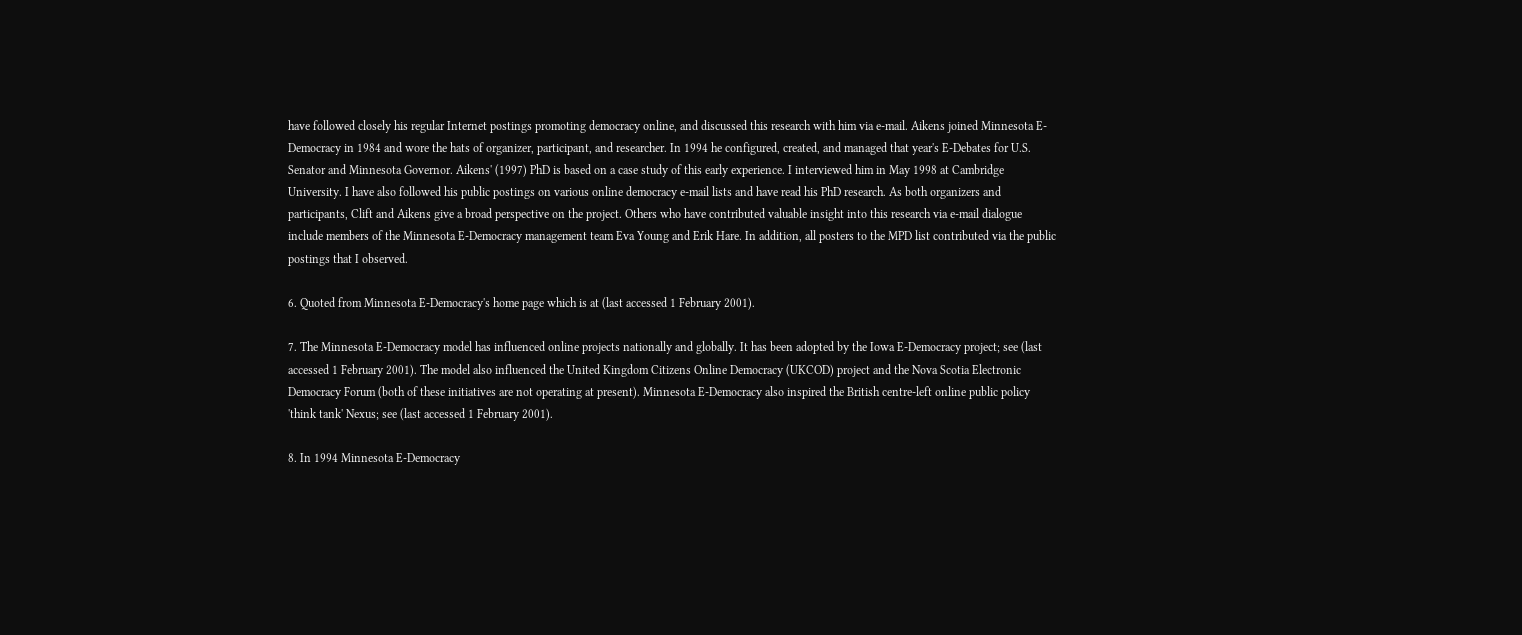have followed closely his regular Internet postings promoting democracy online, and discussed this research with him via e-mail. Aikens joined Minnesota E-Democracy in 1984 and wore the hats of organizer, participant, and researcher. In 1994 he configured, created, and managed that year's E-Debates for U.S. Senator and Minnesota Governor. Aikens' (1997) PhD is based on a case study of this early experience. I interviewed him in May 1998 at Cambridge University. I have also followed his public postings on various online democracy e-mail lists and have read his PhD research. As both organizers and participants, Clift and Aikens give a broad perspective on the project. Others who have contributed valuable insight into this research via e-mail dialogue include members of the Minnesota E-Democracy management team Eva Young and Erik Hare. In addition, all posters to the MPD list contributed via the public postings that I observed.

6. Quoted from Minnesota E-Democracy's home page which is at (last accessed 1 February 2001).

7. The Minnesota E-Democracy model has influenced online projects nationally and globally. It has been adopted by the Iowa E-Democracy project; see (last accessed 1 February 2001). The model also influenced the United Kingdom Citizens Online Democracy (UKCOD) project and the Nova Scotia Electronic Democracy Forum (both of these initiatives are not operating at present). Minnesota E-Democracy also inspired the British centre-left online public policy 'think tank' Nexus; see (last accessed 1 February 2001).

8. In 1994 Minnesota E-Democracy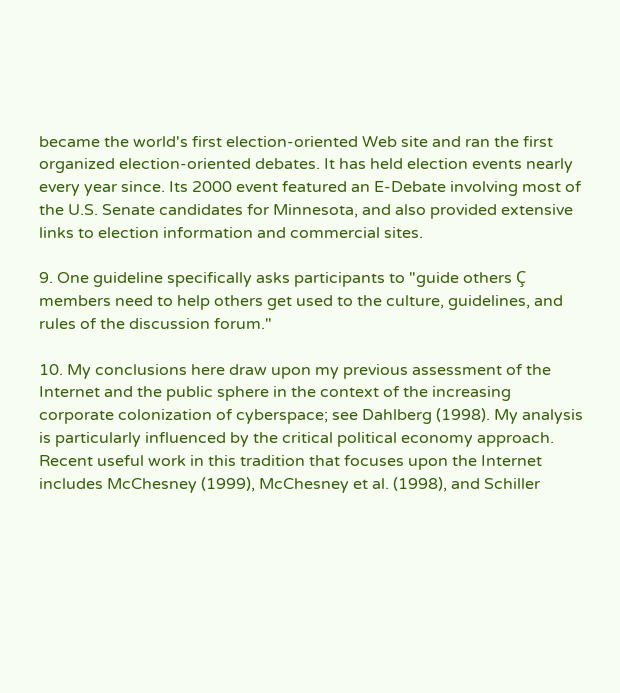became the world's first election-oriented Web site and ran the first organized election-oriented debates. It has held election events nearly every year since. Its 2000 event featured an E-Debate involving most of the U.S. Senate candidates for Minnesota, and also provided extensive links to election information and commercial sites.

9. One guideline specifically asks participants to "guide others Ç members need to help others get used to the culture, guidelines, and rules of the discussion forum."

10. My conclusions here draw upon my previous assessment of the Internet and the public sphere in the context of the increasing corporate colonization of cyberspace; see Dahlberg (1998). My analysis is particularly influenced by the critical political economy approach. Recent useful work in this tradition that focuses upon the Internet includes McChesney (1999), McChesney et al. (1998), and Schiller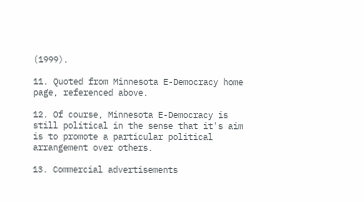(1999).

11. Quoted from Minnesota E-Democracy home page, referenced above.

12. Of course, Minnesota E-Democracy is still political in the sense that it's aim is to promote a particular political arrangement over others.

13. Commercial advertisements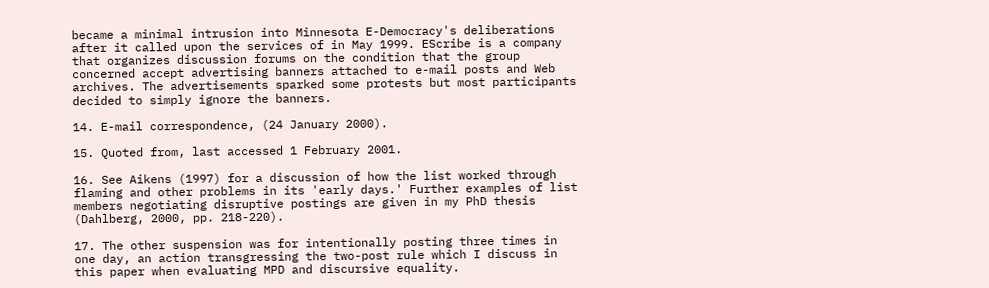became a minimal intrusion into Minnesota E-Democracy's deliberations after it called upon the services of in May 1999. EScribe is a company that organizes discussion forums on the condition that the group concerned accept advertising banners attached to e-mail posts and Web archives. The advertisements sparked some protests but most participants decided to simply ignore the banners.

14. E-mail correspondence, (24 January 2000).

15. Quoted from, last accessed 1 February 2001.

16. See Aikens (1997) for a discussion of how the list worked through flaming and other problems in its 'early days.' Further examples of list members negotiating disruptive postings are given in my PhD thesis (Dahlberg, 2000, pp. 218-220).

17. The other suspension was for intentionally posting three times in one day, an action transgressing the two-post rule which I discuss in this paper when evaluating MPD and discursive equality.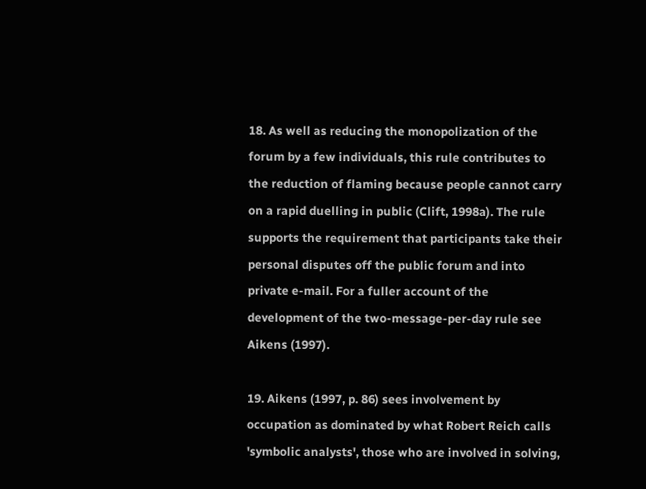18. As well as reducing the monopolization of the forum by a few individuals, this rule contributes to the reduction of flaming because people cannot carry on a rapid duelling in public (Clift, 1998a). The rule supports the requirement that participants take their personal disputes off the public forum and into private e-mail. For a fuller account of the development of the two-message-per-day rule see Aikens (1997).

19. Aikens (1997, p. 86) sees involvement by occupation as dominated by what Robert Reich calls 'symbolic analysts', those who are involved in solving,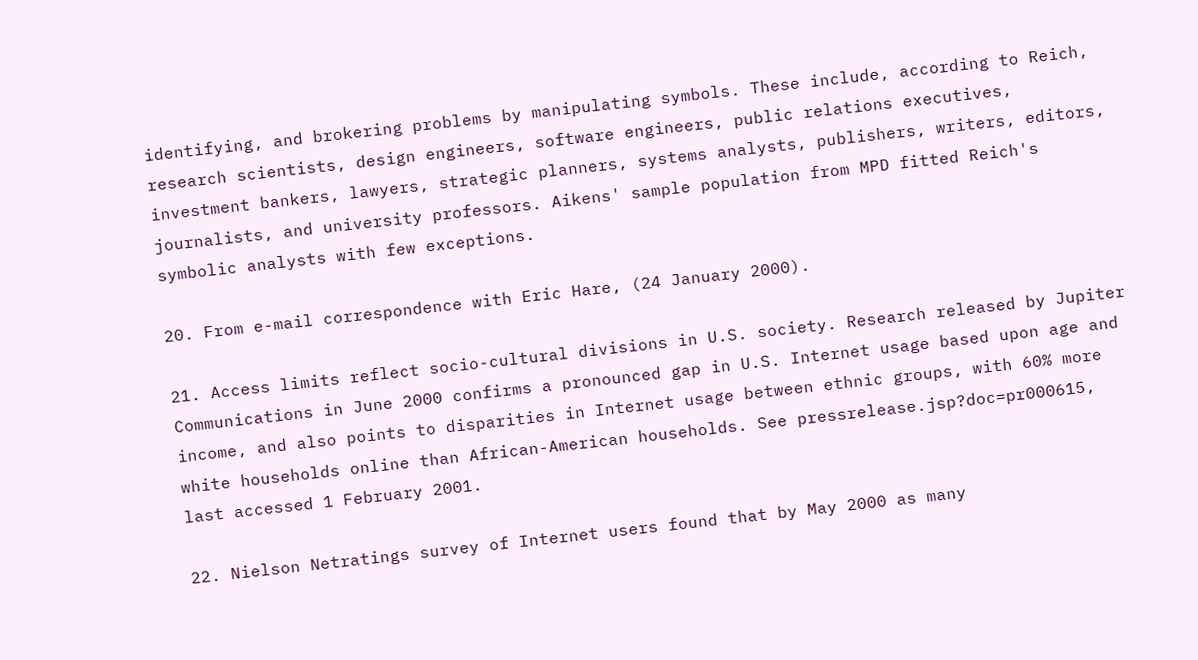identifying, and brokering problems by manipulating symbols. These include, according to Reich, research scientists, design engineers, software engineers, public relations executives, investment bankers, lawyers, strategic planners, systems analysts, publishers, writers, editors, journalists, and university professors. Aikens' sample population from MPD fitted Reich's symbolic analysts with few exceptions.

20. From e-mail correspondence with Eric Hare, (24 January 2000).

21. Access limits reflect socio-cultural divisions in U.S. society. Research released by Jupiter Communications in June 2000 confirms a pronounced gap in U.S. Internet usage based upon age and income, and also points to disparities in Internet usage between ethnic groups, with 60% more white households online than African-American households. See pressrelease.jsp?doc=pr000615, last accessed 1 February 2001.

22. Nielson Netratings survey of Internet users found that by May 2000 as many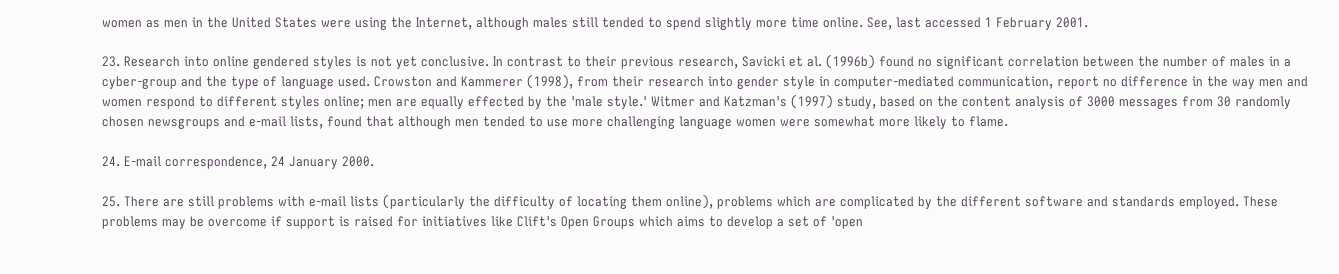women as men in the United States were using the Internet, although males still tended to spend slightly more time online. See, last accessed 1 February 2001.

23. Research into online gendered styles is not yet conclusive. In contrast to their previous research, Savicki et al. (1996b) found no significant correlation between the number of males in a cyber-group and the type of language used. Crowston and Kammerer (1998), from their research into gender style in computer-mediated communication, report no difference in the way men and women respond to different styles online; men are equally effected by the 'male style.' Witmer and Katzman's (1997) study, based on the content analysis of 3000 messages from 30 randomly chosen newsgroups and e-mail lists, found that although men tended to use more challenging language women were somewhat more likely to flame.

24. E-mail correspondence, 24 January 2000.

25. There are still problems with e-mail lists (particularly the difficulty of locating them online), problems which are complicated by the different software and standards employed. These problems may be overcome if support is raised for initiatives like Clift's Open Groups which aims to develop a set of 'open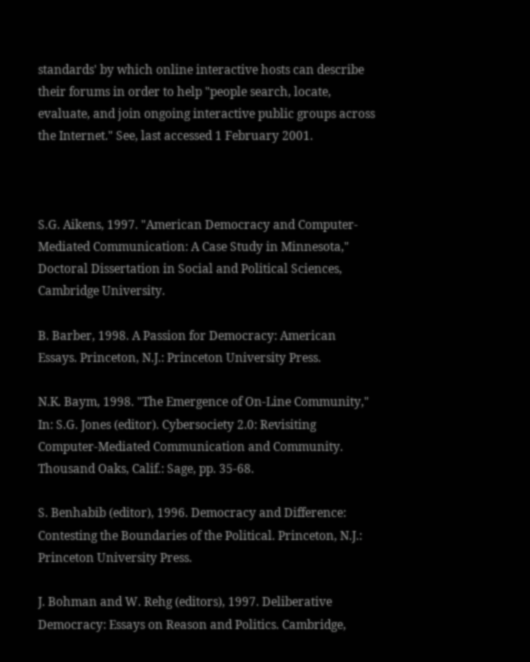standards' by which online interactive hosts can describe their forums in order to help "people search, locate, evaluate, and join ongoing interactive public groups across the Internet." See, last accessed 1 February 2001.



S.G. Aikens, 1997. "American Democracy and Computer-Mediated Communication: A Case Study in Minnesota," Doctoral Dissertation in Social and Political Sciences, Cambridge University.

B. Barber, 1998. A Passion for Democracy: American Essays. Princeton, N.J.: Princeton University Press.

N.K. Baym, 1998. "The Emergence of On-Line Community," In: S.G. Jones (editor). Cybersociety 2.0: Revisiting Computer-Mediated Communication and Community. Thousand Oaks, Calif.: Sage, pp. 35-68.

S. Benhabib (editor), 1996. Democracy and Difference: Contesting the Boundaries of the Political. Princeton, N.J.: Princeton University Press.

J. Bohman and W. Rehg (editors), 1997. Deliberative Democracy: Essays on Reason and Politics. Cambridge,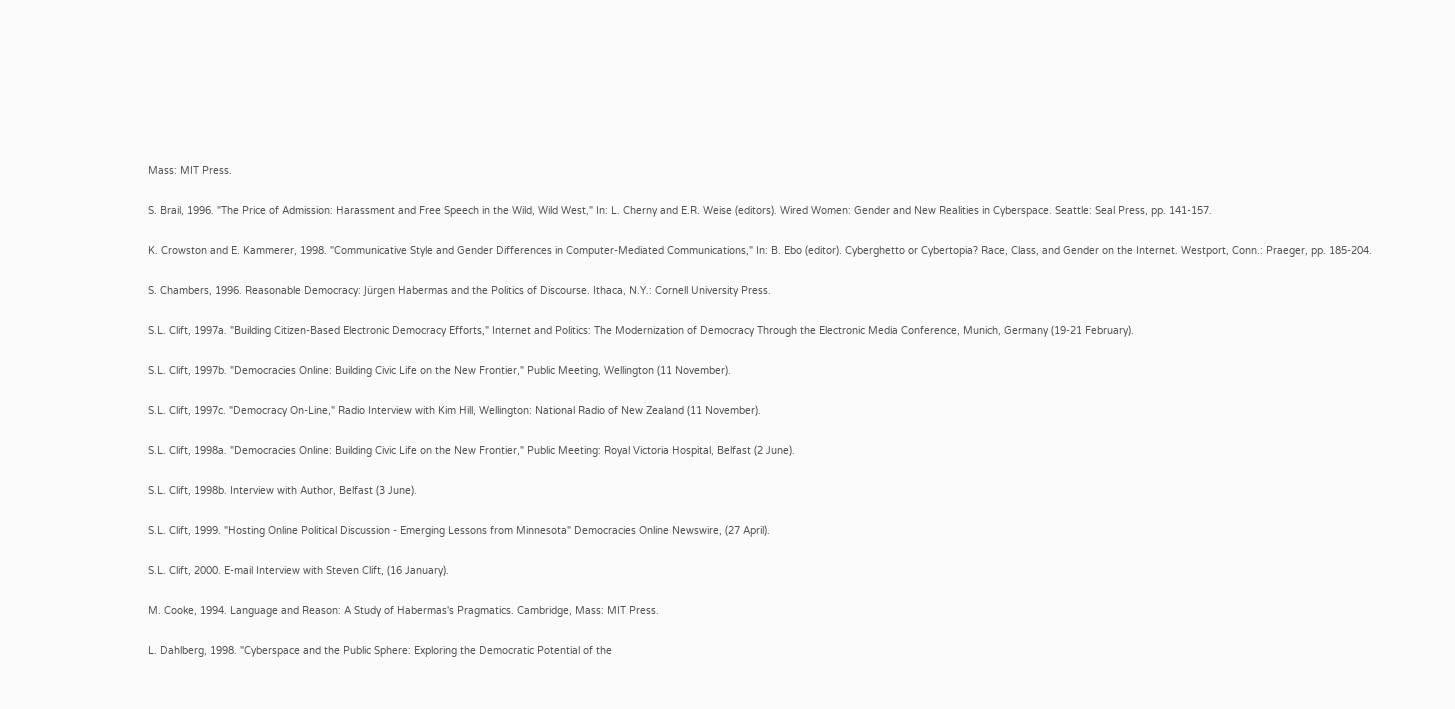Mass: MIT Press.

S. Brail, 1996. "The Price of Admission: Harassment and Free Speech in the Wild, Wild West," In: L. Cherny and E.R. Weise (editors). Wired Women: Gender and New Realities in Cyberspace. Seattle: Seal Press, pp. 141-157.

K. Crowston and E. Kammerer, 1998. "Communicative Style and Gender Differences in Computer-Mediated Communications," In: B. Ebo (editor). Cyberghetto or Cybertopia? Race, Class, and Gender on the Internet. Westport, Conn.: Praeger, pp. 185-204.

S. Chambers, 1996. Reasonable Democracy: Jürgen Habermas and the Politics of Discourse. Ithaca, N.Y.: Cornell University Press.

S.L. Clift, 1997a. "Building Citizen-Based Electronic Democracy Efforts," Internet and Politics: The Modernization of Democracy Through the Electronic Media Conference, Munich, Germany (19-21 February).

S.L. Clift, 1997b. "Democracies Online: Building Civic Life on the New Frontier," Public Meeting, Wellington (11 November).

S.L. Clift, 1997c. "Democracy On-Line," Radio Interview with Kim Hill, Wellington: National Radio of New Zealand (11 November).

S.L. Clift, 1998a. "Democracies Online: Building Civic Life on the New Frontier," Public Meeting: Royal Victoria Hospital, Belfast (2 June).

S.L. Clift, 1998b. Interview with Author, Belfast (3 June).

S.L. Clift, 1999. "Hosting Online Political Discussion - Emerging Lessons from Minnesota" Democracies Online Newswire, (27 April).

S.L. Clift, 2000. E-mail Interview with Steven Clift, (16 January).

M. Cooke, 1994. Language and Reason: A Study of Habermas's Pragmatics. Cambridge, Mass: MIT Press.

L. Dahlberg, 1998. "Cyberspace and the Public Sphere: Exploring the Democratic Potential of the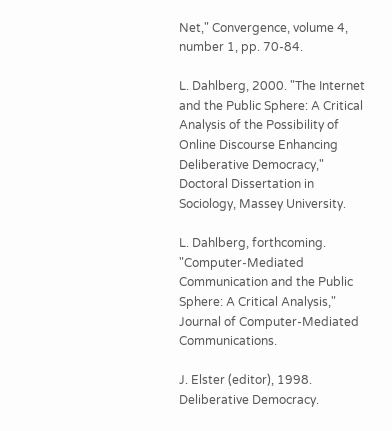Net," Convergence, volume 4, number 1, pp. 70-84.

L. Dahlberg, 2000. "The Internet and the Public Sphere: A Critical Analysis of the Possibility of Online Discourse Enhancing Deliberative Democracy," Doctoral Dissertation in Sociology, Massey University.

L. Dahlberg, forthcoming. "Computer-Mediated Communication and the Public Sphere: A Critical Analysis," Journal of Computer-Mediated Communications.

J. Elster (editor), 1998. Deliberative Democracy.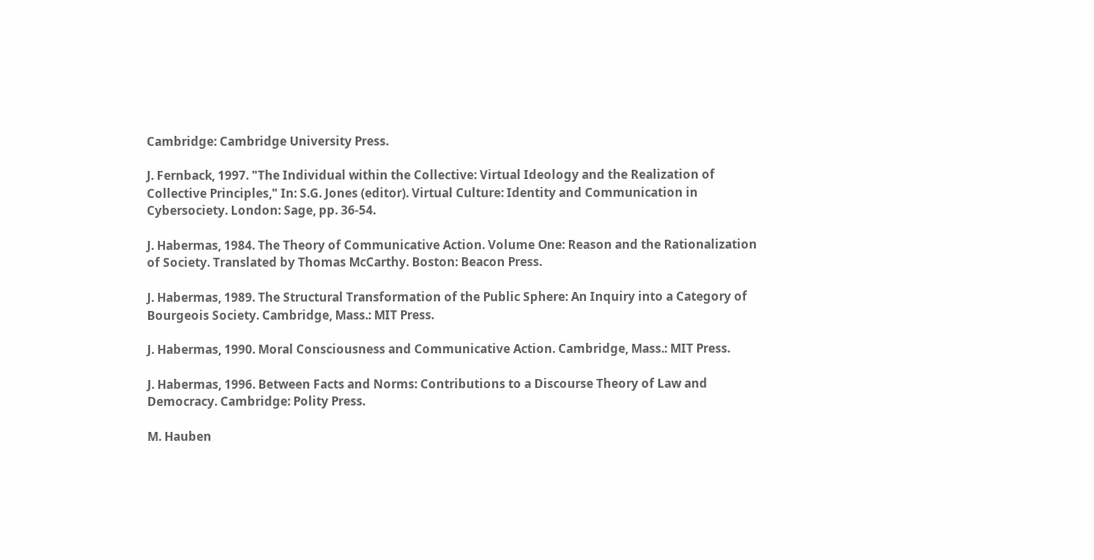Cambridge: Cambridge University Press.

J. Fernback, 1997. "The Individual within the Collective: Virtual Ideology and the Realization of Collective Principles," In: S.G. Jones (editor). Virtual Culture: Identity and Communication in Cybersociety. London: Sage, pp. 36-54.

J. Habermas, 1984. The Theory of Communicative Action. Volume One: Reason and the Rationalization of Society. Translated by Thomas McCarthy. Boston: Beacon Press.

J. Habermas, 1989. The Structural Transformation of the Public Sphere: An Inquiry into a Category of Bourgeois Society. Cambridge, Mass.: MIT Press.

J. Habermas, 1990. Moral Consciousness and Communicative Action. Cambridge, Mass.: MIT Press.

J. Habermas, 1996. Between Facts and Norms: Contributions to a Discourse Theory of Law and Democracy. Cambridge: Polity Press.

M. Hauben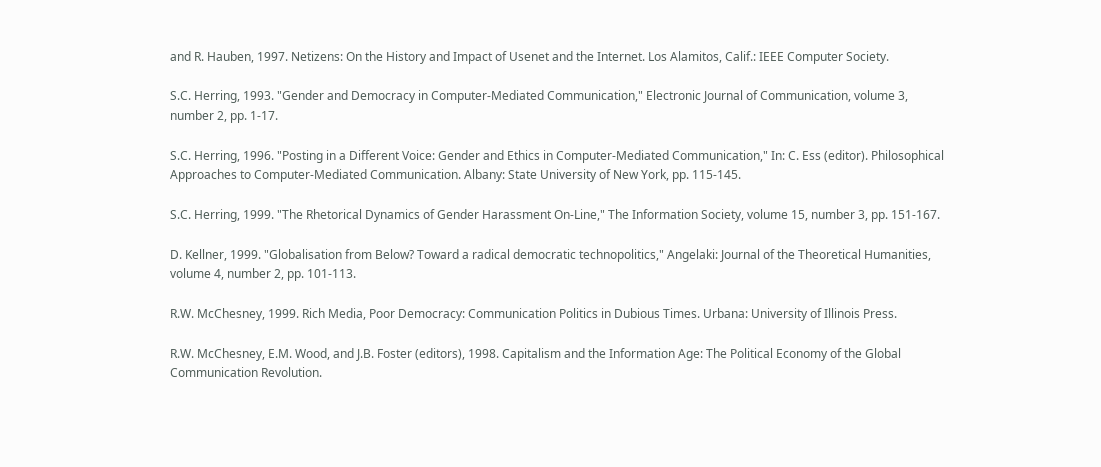and R. Hauben, 1997. Netizens: On the History and Impact of Usenet and the Internet. Los Alamitos, Calif.: IEEE Computer Society.

S.C. Herring, 1993. "Gender and Democracy in Computer-Mediated Communication," Electronic Journal of Communication, volume 3, number 2, pp. 1-17.

S.C. Herring, 1996. "Posting in a Different Voice: Gender and Ethics in Computer-Mediated Communication," In: C. Ess (editor). Philosophical Approaches to Computer-Mediated Communication. Albany: State University of New York, pp. 115-145.

S.C. Herring, 1999. "The Rhetorical Dynamics of Gender Harassment On-Line," The Information Society, volume 15, number 3, pp. 151-167.

D. Kellner, 1999. "Globalisation from Below? Toward a radical democratic technopolitics," Angelaki: Journal of the Theoretical Humanities, volume 4, number 2, pp. 101-113.

R.W. McChesney, 1999. Rich Media, Poor Democracy: Communication Politics in Dubious Times. Urbana: University of Illinois Press.

R.W. McChesney, E.M. Wood, and J.B. Foster (editors), 1998. Capitalism and the Information Age: The Political Economy of the Global Communication Revolution.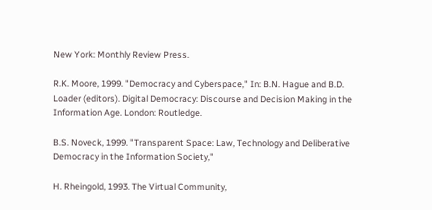New York: Monthly Review Press.

R.K. Moore, 1999. "Democracy and Cyberspace," In: B.N. Hague and B.D. Loader (editors). Digital Democracy: Discourse and Decision Making in the Information Age. London: Routledge.

B.S. Noveck, 1999. "Transparent Space: Law, Technology and Deliberative Democracy in the Information Society,"

H. Rheingold, 1993. The Virtual Community,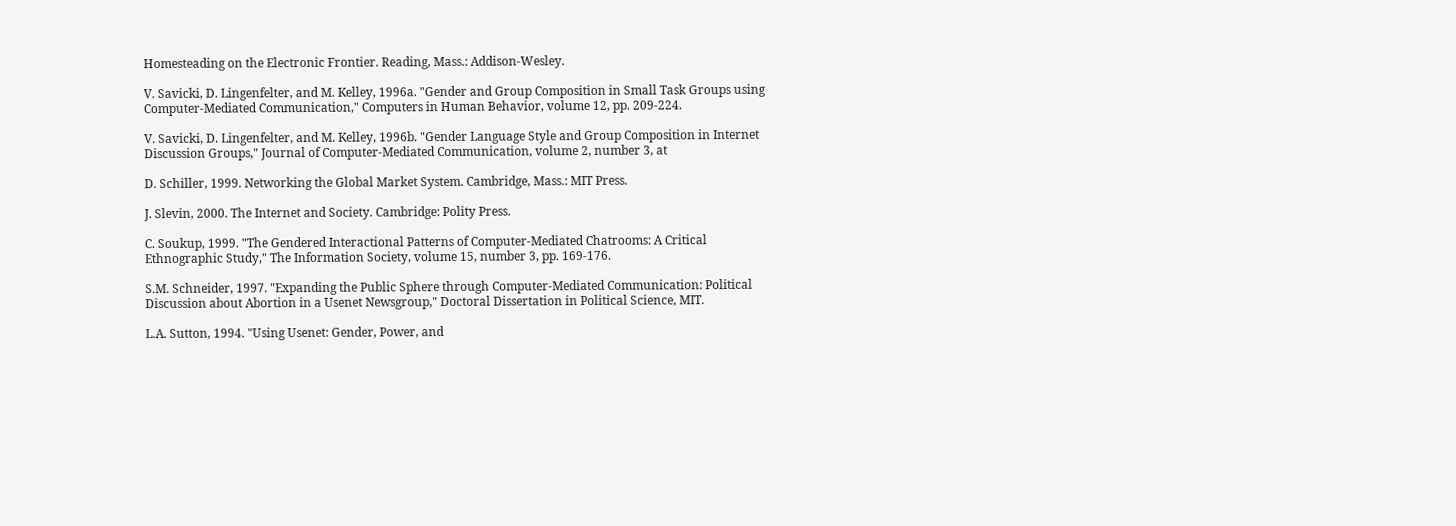Homesteading on the Electronic Frontier. Reading, Mass.: Addison-Wesley.

V. Savicki, D. Lingenfelter, and M. Kelley, 1996a. "Gender and Group Composition in Small Task Groups using Computer-Mediated Communication," Computers in Human Behavior, volume 12, pp. 209-224.

V. Savicki, D. Lingenfelter, and M. Kelley, 1996b. "Gender Language Style and Group Composition in Internet Discussion Groups," Journal of Computer-Mediated Communication, volume 2, number 3, at

D. Schiller, 1999. Networking the Global Market System. Cambridge, Mass.: MIT Press.

J. Slevin, 2000. The Internet and Society. Cambridge: Polity Press.

C. Soukup, 1999. "The Gendered Interactional Patterns of Computer-Mediated Chatrooms: A Critical Ethnographic Study," The Information Society, volume 15, number 3, pp. 169-176.

S.M. Schneider, 1997. "Expanding the Public Sphere through Computer-Mediated Communication: Political Discussion about Abortion in a Usenet Newsgroup," Doctoral Dissertation in Political Science, MIT.

L.A. Sutton, 1994. "Using Usenet: Gender, Power, and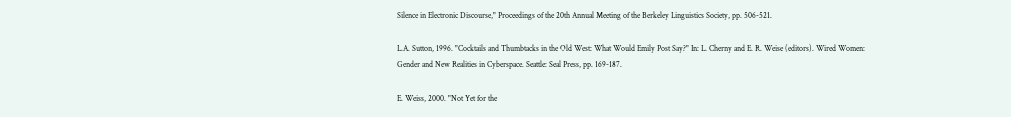Silence in Electronic Discourse," Proceedings of the 20th Annual Meeting of the Berkeley Linguistics Society, pp. 506-521.

L.A. Sutton, 1996. "Cocktails and Thumbtacks in the Old West: What Would Emily Post Say?" In: L. Cherny and E. R. Weise (editors). Wired Women: Gender and New Realities in Cyberspace. Seattle: Seal Press, pp. 169-187.

E. Weiss, 2000. "Not Yet for the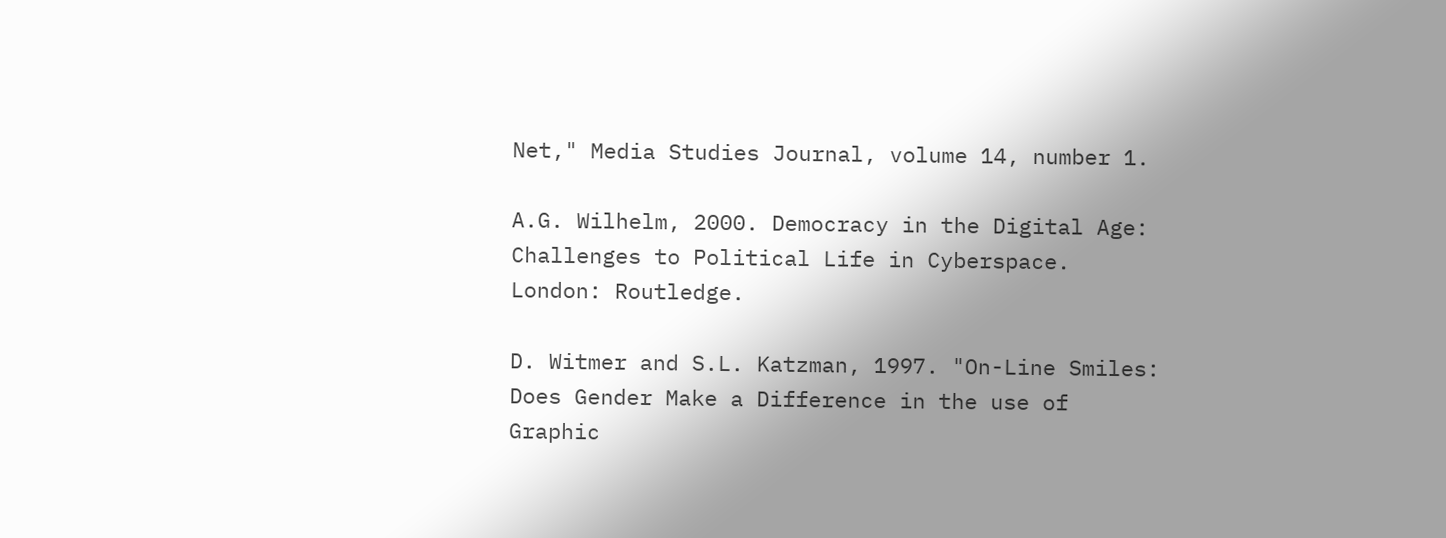Net," Media Studies Journal, volume 14, number 1.

A.G. Wilhelm, 2000. Democracy in the Digital Age: Challenges to Political Life in Cyberspace. London: Routledge.

D. Witmer and S.L. Katzman, 1997. "On-Line Smiles: Does Gender Make a Difference in the use of Graphic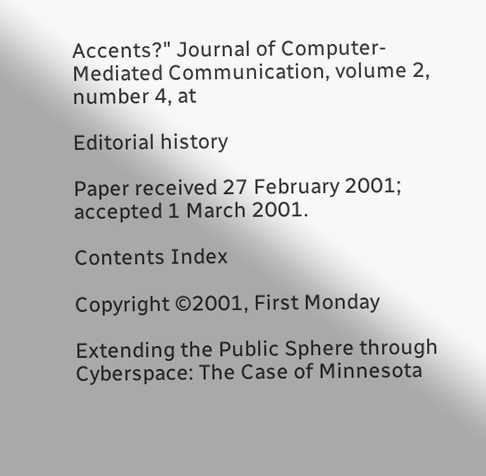Accents?" Journal of Computer-Mediated Communication, volume 2, number 4, at

Editorial history

Paper received 27 February 2001; accepted 1 March 2001.

Contents Index

Copyright ©2001, First Monday

Extending the Public Sphere through Cyberspace: The Case of Minnesota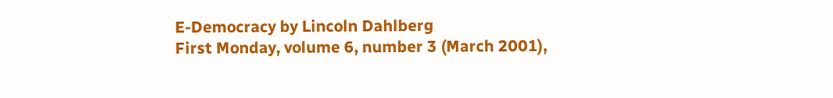E-Democracy by Lincoln Dahlberg
First Monday, volume 6, number 3 (March 2001),